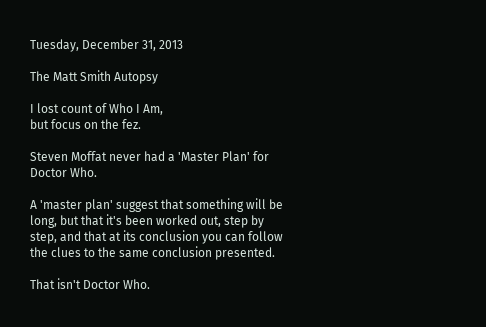Tuesday, December 31, 2013

The Matt Smith Autopsy

I lost count of Who I Am,
but focus on the fez.

Steven Moffat never had a 'Master Plan' for Doctor Who.

A 'master plan' suggest that something will be long, but that it's been worked out, step by step, and that at its conclusion you can follow the clues to the same conclusion presented.

That isn't Doctor Who.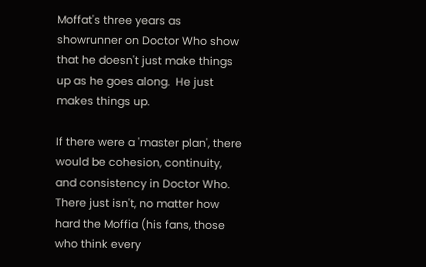Moffat's three years as showrunner on Doctor Who show that he doesn't just make things up as he goes along.  He just makes things up.

If there were a 'master plan', there would be cohesion, continuity, and consistency in Doctor Who.  There just isn't, no matter how hard the Moffia (his fans, those who think every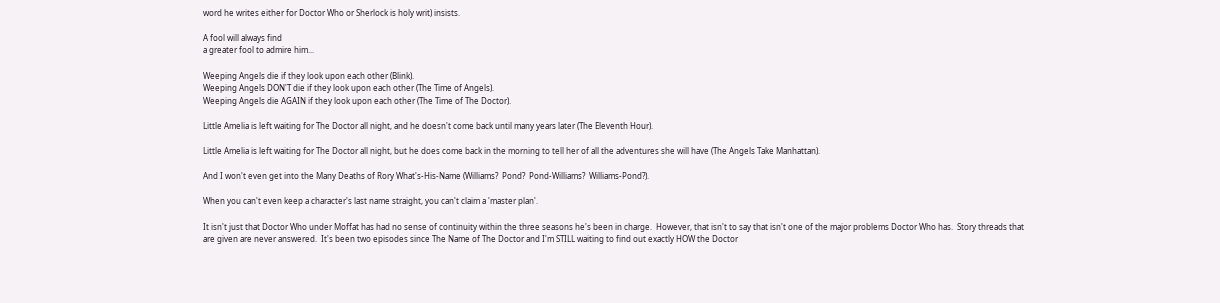word he writes either for Doctor Who or Sherlock is holy writ) insists.

A fool will always find
a greater fool to admire him...

Weeping Angels die if they look upon each other (Blink).
Weeping Angels DON'T die if they look upon each other (The Time of Angels).
Weeping Angels die AGAIN if they look upon each other (The Time of The Doctor).

Little Amelia is left waiting for The Doctor all night, and he doesn't come back until many years later (The Eleventh Hour).

Little Amelia is left waiting for The Doctor all night, but he does come back in the morning to tell her of all the adventures she will have (The Angels Take Manhattan).

And I won't even get into the Many Deaths of Rory What's-His-Name (Williams?  Pond?  Pond-Williams?  Williams-Pond?).

When you can't even keep a character's last name straight, you can't claim a 'master plan'.

It isn't just that Doctor Who under Moffat has had no sense of continuity within the three seasons he's been in charge.  However, that isn't to say that isn't one of the major problems Doctor Who has.  Story threads that are given are never answered.  It's been two episodes since The Name of The Doctor and I'm STILL waiting to find out exactly HOW the Doctor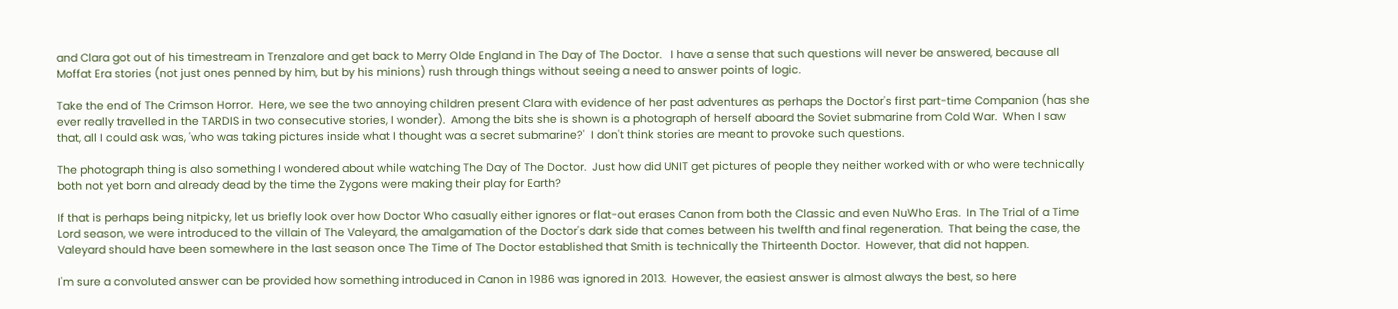and Clara got out of his timestream in Trenzalore and get back to Merry Olde England in The Day of The Doctor.   I have a sense that such questions will never be answered, because all Moffat Era stories (not just ones penned by him, but by his minions) rush through things without seeing a need to answer points of logic.

Take the end of The Crimson Horror.  Here, we see the two annoying children present Clara with evidence of her past adventures as perhaps the Doctor's first part-time Companion (has she ever really travelled in the TARDIS in two consecutive stories, I wonder).  Among the bits she is shown is a photograph of herself aboard the Soviet submarine from Cold War.  When I saw that, all I could ask was, 'who was taking pictures inside what I thought was a secret submarine?'  I don't think stories are meant to provoke such questions.

The photograph thing is also something I wondered about while watching The Day of The Doctor.  Just how did UNIT get pictures of people they neither worked with or who were technically both not yet born and already dead by the time the Zygons were making their play for Earth?

If that is perhaps being nitpicky, let us briefly look over how Doctor Who casually either ignores or flat-out erases Canon from both the Classic and even NuWho Eras.  In The Trial of a Time Lord season, we were introduced to the villain of The Valeyard, the amalgamation of the Doctor's dark side that comes between his twelfth and final regeneration.  That being the case, the Valeyard should have been somewhere in the last season once The Time of The Doctor established that Smith is technically the Thirteenth Doctor.  However, that did not happen.

I'm sure a convoluted answer can be provided how something introduced in Canon in 1986 was ignored in 2013.  However, the easiest answer is almost always the best, so here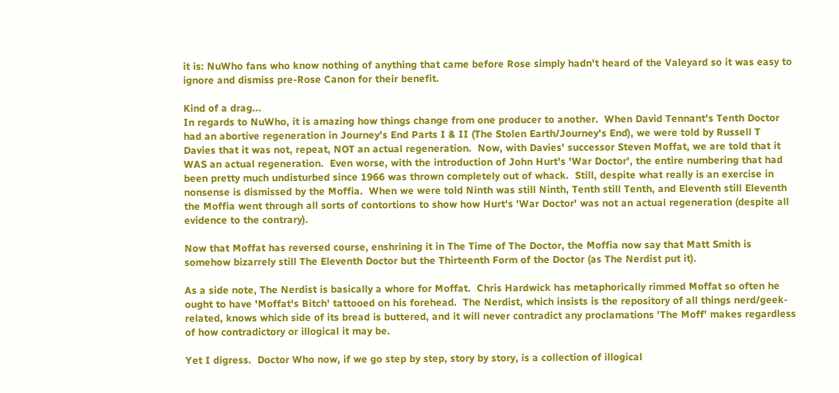it is: NuWho fans who know nothing of anything that came before Rose simply hadn't heard of the Valeyard so it was easy to ignore and dismiss pre-Rose Canon for their benefit.

Kind of a drag...
In regards to NuWho, it is amazing how things change from one producer to another.  When David Tennant's Tenth Doctor had an abortive regeneration in Journey's End Parts I & II (The Stolen Earth/Journey's End), we were told by Russell T Davies that it was not, repeat, NOT an actual regeneration.  Now, with Davies' successor Steven Moffat, we are told that it WAS an actual regeneration.  Even worse, with the introduction of John Hurt's 'War Doctor', the entire numbering that had been pretty much undisturbed since 1966 was thrown completely out of whack.  Still, despite what really is an exercise in nonsense is dismissed by the Moffia.  When we were told Ninth was still Ninth, Tenth still Tenth, and Eleventh still Eleventh the Moffia went through all sorts of contortions to show how Hurt's 'War Doctor' was not an actual regeneration (despite all evidence to the contrary).

Now that Moffat has reversed course, enshrining it in The Time of The Doctor, the Moffia now say that Matt Smith is somehow bizarrely still The Eleventh Doctor but the Thirteenth Form of the Doctor (as The Nerdist put it).

As a side note, The Nerdist is basically a whore for Moffat.  Chris Hardwick has metaphorically rimmed Moffat so often he ought to have 'Moffat's Bitch' tattooed on his forehead.  The Nerdist, which insists is the repository of all things nerd/geek-related, knows which side of its bread is buttered, and it will never contradict any proclamations 'The Moff' makes regardless of how contradictory or illogical it may be.

Yet I digress.  Doctor Who now, if we go step by step, story by story, is a collection of illogical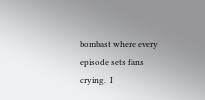bombast where every episode sets fans crying.  I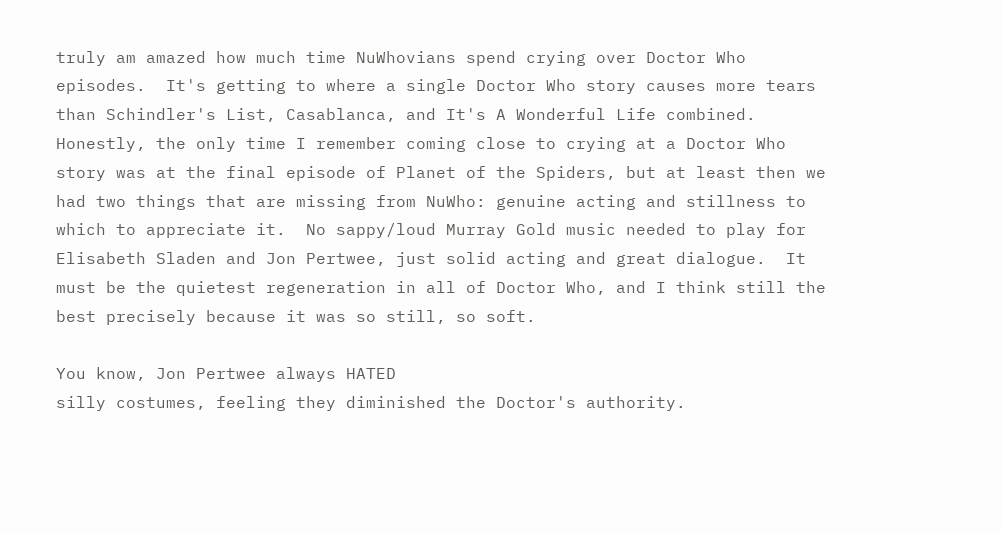truly am amazed how much time NuWhovians spend crying over Doctor Who episodes.  It's getting to where a single Doctor Who story causes more tears than Schindler's List, Casablanca, and It's A Wonderful Life combined.  Honestly, the only time I remember coming close to crying at a Doctor Who story was at the final episode of Planet of the Spiders, but at least then we had two things that are missing from NuWho: genuine acting and stillness to which to appreciate it.  No sappy/loud Murray Gold music needed to play for Elisabeth Sladen and Jon Pertwee, just solid acting and great dialogue.  It must be the quietest regeneration in all of Doctor Who, and I think still the best precisely because it was so still, so soft.

You know, Jon Pertwee always HATED
silly costumes, feeling they diminished the Doctor's authority.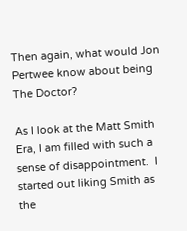Then again, what would Jon Pertwee know about being The Doctor?

As I look at the Matt Smith Era, I am filled with such a sense of disappointment.  I started out liking Smith as the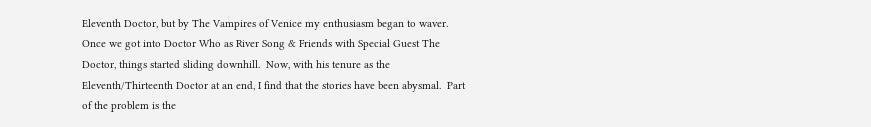Eleventh Doctor, but by The Vampires of Venice my enthusiasm began to waver.  Once we got into Doctor Who as River Song & Friends with Special Guest The Doctor, things started sliding downhill.  Now, with his tenure as the Eleventh/Thirteenth Doctor at an end, I find that the stories have been abysmal.  Part of the problem is the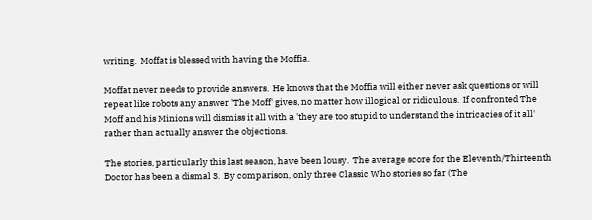writing.  Moffat is blessed with having the Moffia.

Moffat never needs to provide answers.  He knows that the Moffia will either never ask questions or will repeat like robots any answer 'The Moff' gives, no matter how illogical or ridiculous.  If confronted The Moff and his Minions will dismiss it all with a 'they are too stupid to understand the intricacies of it all' rather than actually answer the objections.

The stories, particularly this last season, have been lousy.  The average score for the Eleventh/Thirteenth Doctor has been a dismal 3.  By comparison, only three Classic Who stories so far (The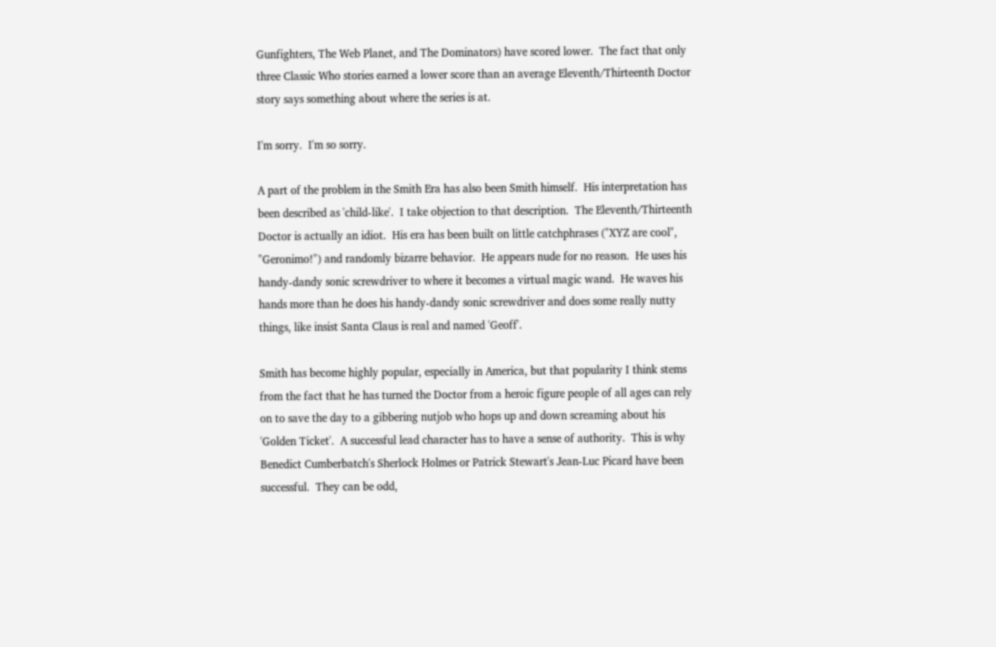Gunfighters, The Web Planet, and The Dominators) have scored lower.  The fact that only three Classic Who stories earned a lower score than an average Eleventh/Thirteenth Doctor story says something about where the series is at.

I'm sorry.  I'm so sorry.

A part of the problem in the Smith Era has also been Smith himself.  His interpretation has been described as 'child-like'.  I take objection to that description.  The Eleventh/Thirteenth Doctor is actually an idiot.  His era has been built on little catchphrases ("XYZ are cool", "Geronimo!") and randomly bizarre behavior.  He appears nude for no reason.  He uses his handy-dandy sonic screwdriver to where it becomes a virtual magic wand.  He waves his hands more than he does his handy-dandy sonic screwdriver and does some really nutty things, like insist Santa Claus is real and named 'Geoff'.

Smith has become highly popular, especially in America, but that popularity I think stems from the fact that he has turned the Doctor from a heroic figure people of all ages can rely on to save the day to a gibbering nutjob who hops up and down screaming about his 'Golden Ticket'.  A successful lead character has to have a sense of authority.  This is why Benedict Cumberbatch's Sherlock Holmes or Patrick Stewart's Jean-Luc Picard have been successful.  They can be odd,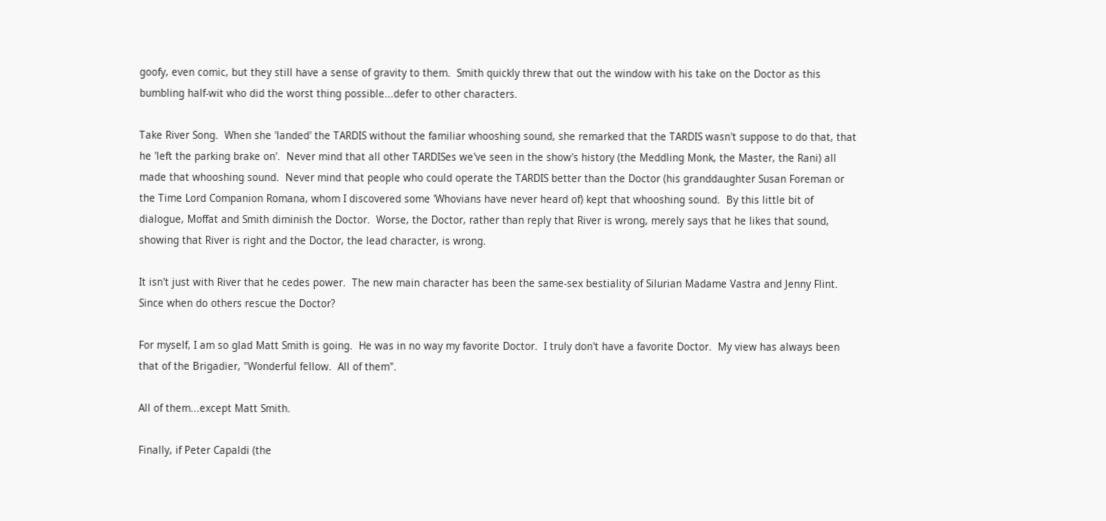goofy, even comic, but they still have a sense of gravity to them.  Smith quickly threw that out the window with his take on the Doctor as this bumbling half-wit who did the worst thing possible...defer to other characters.

Take River Song.  When she 'landed' the TARDIS without the familiar whooshing sound, she remarked that the TARDIS wasn't suppose to do that, that he 'left the parking brake on'.  Never mind that all other TARDISes we've seen in the show's history (the Meddling Monk, the Master, the Rani) all made that whooshing sound.  Never mind that people who could operate the TARDIS better than the Doctor (his granddaughter Susan Foreman or the Time Lord Companion Romana, whom I discovered some 'Whovians have never heard of) kept that whooshing sound.  By this little bit of dialogue, Moffat and Smith diminish the Doctor.  Worse, the Doctor, rather than reply that River is wrong, merely says that he likes that sound, showing that River is right and the Doctor, the lead character, is wrong.

It isn't just with River that he cedes power.  The new main character has been the same-sex bestiality of Silurian Madame Vastra and Jenny Flint.  Since when do others rescue the Doctor?

For myself, I am so glad Matt Smith is going.  He was in no way my favorite Doctor.  I truly don't have a favorite Doctor.  My view has always been that of the Brigadier, "Wonderful fellow.  All of them".

All of them...except Matt Smith.

Finally, if Peter Capaldi (the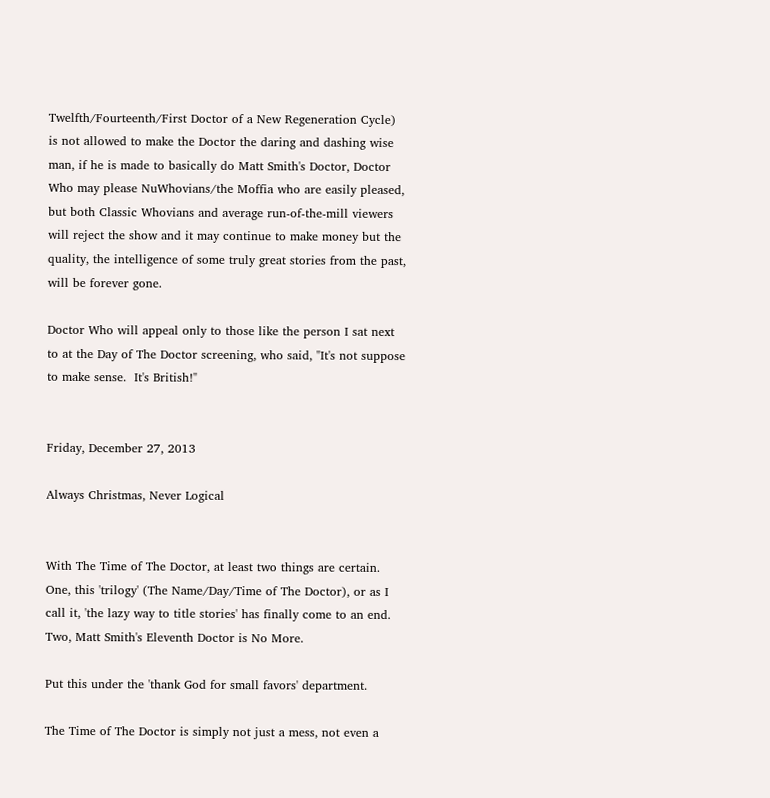Twelfth/Fourteenth/First Doctor of a New Regeneration Cycle) is not allowed to make the Doctor the daring and dashing wise man, if he is made to basically do Matt Smith's Doctor, Doctor Who may please NuWhovians/the Moffia who are easily pleased, but both Classic Whovians and average run-of-the-mill viewers will reject the show and it may continue to make money but the quality, the intelligence of some truly great stories from the past, will be forever gone.

Doctor Who will appeal only to those like the person I sat next to at the Day of The Doctor screening, who said, "It's not suppose to make sense.  It's British!"


Friday, December 27, 2013

Always Christmas, Never Logical


With The Time of The Doctor, at least two things are certain.  One, this 'trilogy' (The Name/Day/Time of The Doctor), or as I call it, 'the lazy way to title stories' has finally come to an end.  Two, Matt Smith's Eleventh Doctor is No More.

Put this under the 'thank God for small favors' department.

The Time of The Doctor is simply not just a mess, not even a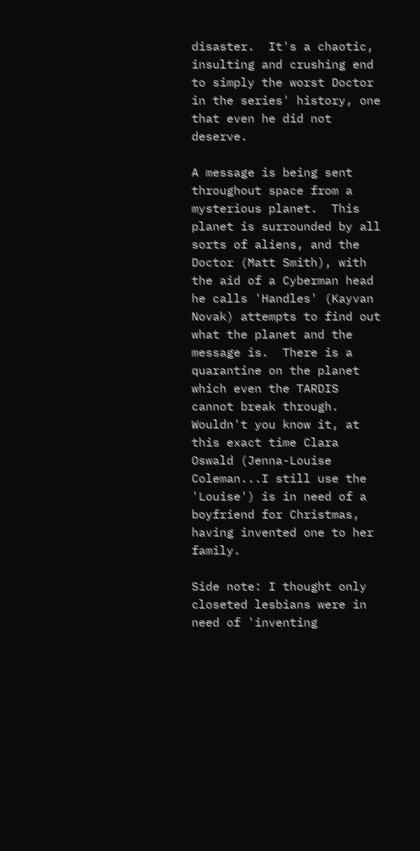disaster.  It's a chaotic, insulting and crushing end to simply the worst Doctor in the series' history, one that even he did not deserve.

A message is being sent throughout space from a mysterious planet.  This planet is surrounded by all sorts of aliens, and the Doctor (Matt Smith), with the aid of a Cyberman head he calls 'Handles' (Kayvan Novak) attempts to find out what the planet and the message is.  There is a quarantine on the planet which even the TARDIS cannot break through.  Wouldn't you know it, at this exact time Clara Oswald (Jenna-Louise Coleman...I still use the 'Louise') is in need of a boyfriend for Christmas, having invented one to her family.

Side note: I thought only closeted lesbians were in need of 'inventing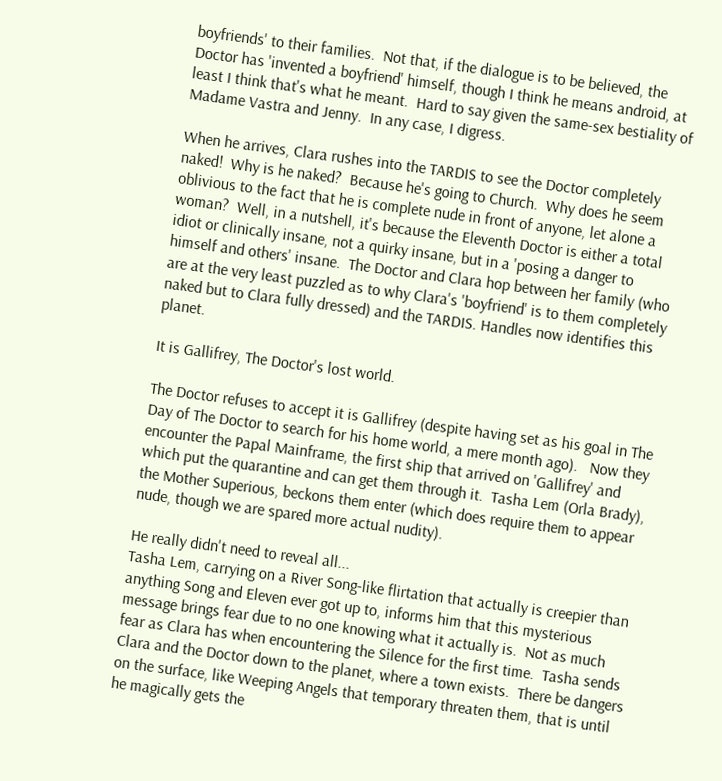boyfriends' to their families.  Not that, if the dialogue is to be believed, the Doctor has 'invented a boyfriend' himself, though I think he means android, at least I think that's what he meant.  Hard to say given the same-sex bestiality of Madame Vastra and Jenny.  In any case, I digress.

When he arrives, Clara rushes into the TARDIS to see the Doctor completely naked!  Why is he naked?  Because he's going to Church.  Why does he seem oblivious to the fact that he is complete nude in front of anyone, let alone a woman?  Well, in a nutshell, it's because the Eleventh Doctor is either a total idiot or clinically insane, not a quirky insane, but in a 'posing a danger to himself and others' insane.  The Doctor and Clara hop between her family (who are at the very least puzzled as to why Clara's 'boyfriend' is to them completely naked but to Clara fully dressed) and the TARDIS. Handles now identifies this planet.

It is Gallifrey, The Doctor's lost world.

The Doctor refuses to accept it is Gallifrey (despite having set as his goal in The Day of The Doctor to search for his home world, a mere month ago).   Now they encounter the Papal Mainframe, the first ship that arrived on 'Gallifrey' and which put the quarantine and can get them through it.  Tasha Lem (Orla Brady), the Mother Superious, beckons them enter (which does require them to appear nude, though we are spared more actual nudity).

He really didn't need to reveal all...
Tasha Lem, carrying on a River Song-like flirtation that actually is creepier than anything Song and Eleven ever got up to, informs him that this mysterious message brings fear due to no one knowing what it actually is.  Not as much fear as Clara has when encountering the Silence for the first time.  Tasha sends Clara and the Doctor down to the planet, where a town exists.  There be dangers on the surface, like Weeping Angels that temporary threaten them, that is until he magically gets the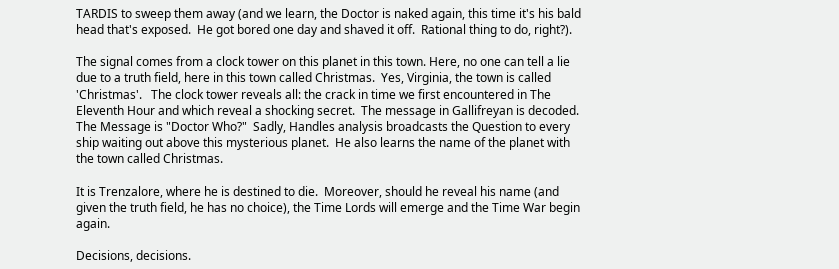TARDIS to sweep them away (and we learn, the Doctor is naked again, this time it's his bald head that's exposed.  He got bored one day and shaved it off.  Rational thing to do, right?).

The signal comes from a clock tower on this planet in this town. Here, no one can tell a lie due to a truth field, here in this town called Christmas.  Yes, Virginia, the town is called 'Christmas'.   The clock tower reveals all: the crack in time we first encountered in The Eleventh Hour and which reveal a shocking secret.  The message in Gallifreyan is decoded.  The Message is "Doctor Who?"  Sadly, Handles analysis broadcasts the Question to every ship waiting out above this mysterious planet.  He also learns the name of the planet with the town called Christmas.

It is Trenzalore, where he is destined to die.  Moreover, should he reveal his name (and given the truth field, he has no choice), the Time Lords will emerge and the Time War begin again.

Decisions, decisions.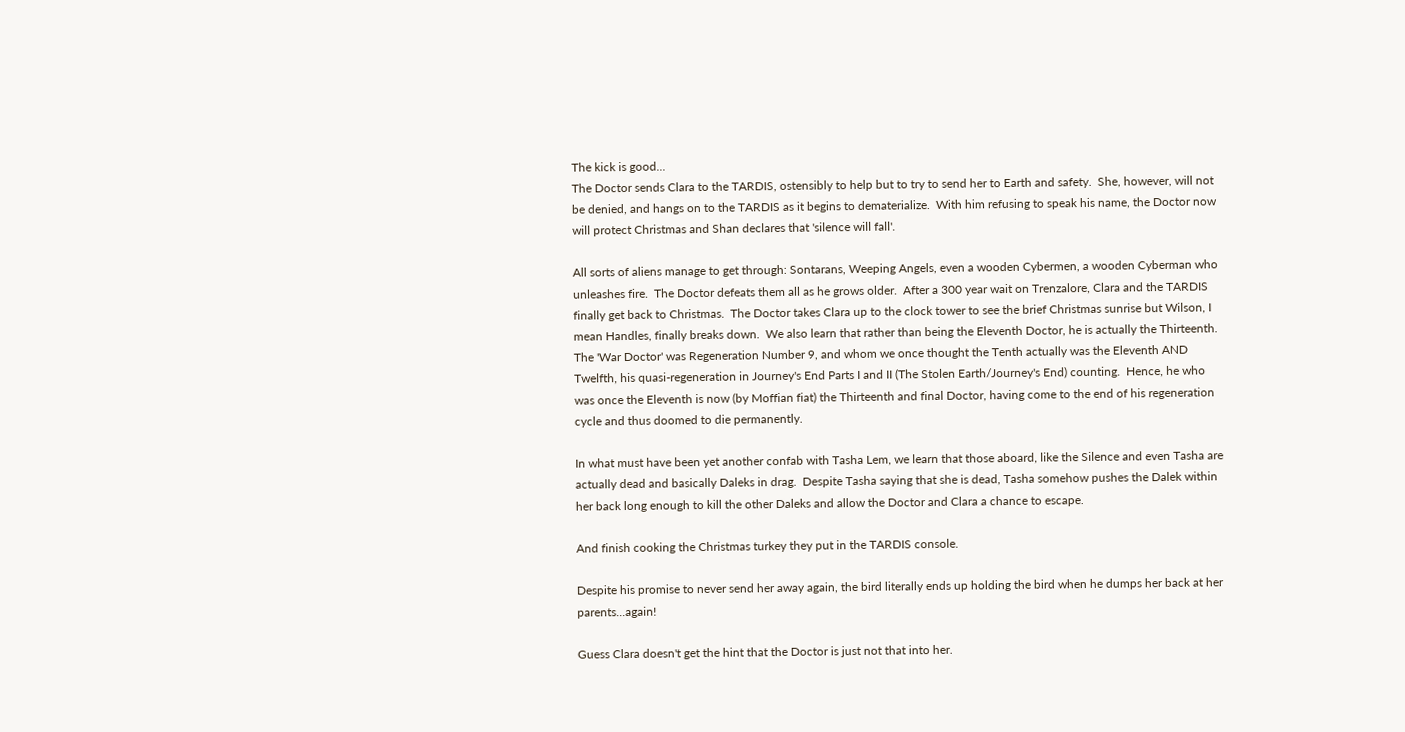The kick is good...
The Doctor sends Clara to the TARDIS, ostensibly to help but to try to send her to Earth and safety.  She, however, will not be denied, and hangs on to the TARDIS as it begins to dematerialize.  With him refusing to speak his name, the Doctor now will protect Christmas and Shan declares that 'silence will fall'.

All sorts of aliens manage to get through: Sontarans, Weeping Angels, even a wooden Cybermen, a wooden Cyberman who unleashes fire.  The Doctor defeats them all as he grows older.  After a 300 year wait on Trenzalore, Clara and the TARDIS finally get back to Christmas.  The Doctor takes Clara up to the clock tower to see the brief Christmas sunrise but Wilson, I mean Handles, finally breaks down.  We also learn that rather than being the Eleventh Doctor, he is actually the Thirteenth.  The 'War Doctor' was Regeneration Number 9, and whom we once thought the Tenth actually was the Eleventh AND Twelfth, his quasi-regeneration in Journey's End Parts I and II (The Stolen Earth/Journey's End) counting.  Hence, he who was once the Eleventh is now (by Moffian fiat) the Thirteenth and final Doctor, having come to the end of his regeneration cycle and thus doomed to die permanently.

In what must have been yet another confab with Tasha Lem, we learn that those aboard, like the Silence and even Tasha are actually dead and basically Daleks in drag.  Despite Tasha saying that she is dead, Tasha somehow pushes the Dalek within her back long enough to kill the other Daleks and allow the Doctor and Clara a chance to escape.

And finish cooking the Christmas turkey they put in the TARDIS console.

Despite his promise to never send her away again, the bird literally ends up holding the bird when he dumps her back at her parents...again!

Guess Clara doesn't get the hint that the Doctor is just not that into her.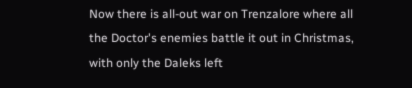Now there is all-out war on Trenzalore where all the Doctor's enemies battle it out in Christmas, with only the Daleks left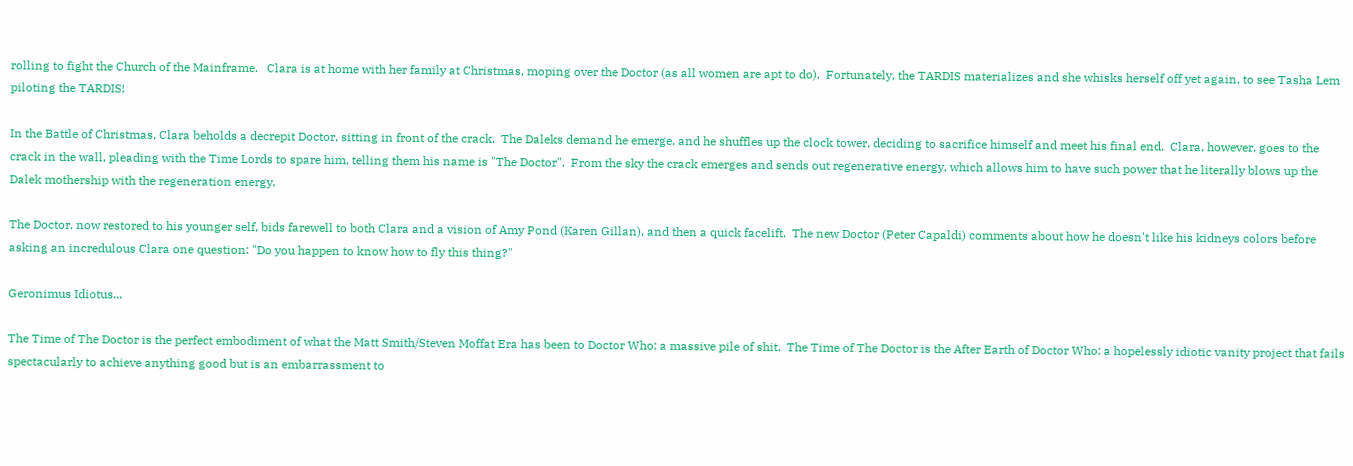rolling to fight the Church of the Mainframe.   Clara is at home with her family at Christmas, moping over the Doctor (as all women are apt to do).  Fortunately, the TARDIS materializes and she whisks herself off yet again, to see Tasha Lem piloting the TARDIS!

In the Battle of Christmas, Clara beholds a decrepit Doctor, sitting in front of the crack.  The Daleks demand he emerge, and he shuffles up the clock tower, deciding to sacrifice himself and meet his final end.  Clara, however, goes to the crack in the wall, pleading with the Time Lords to spare him, telling them his name is "The Doctor".  From the sky the crack emerges and sends out regenerative energy, which allows him to have such power that he literally blows up the Dalek mothership with the regeneration energy.

The Doctor, now restored to his younger self, bids farewell to both Clara and a vision of Amy Pond (Karen Gillan), and then a quick facelift.  The new Doctor (Peter Capaldi) comments about how he doesn't like his kidneys colors before asking an incredulous Clara one question: "Do you happen to know how to fly this thing?"

Geronimus Idiotus...

The Time of The Doctor is the perfect embodiment of what the Matt Smith/Steven Moffat Era has been to Doctor Who: a massive pile of shit.  The Time of The Doctor is the After Earth of Doctor Who: a hopelessly idiotic vanity project that fails spectacularly to achieve anything good but is an embarrassment to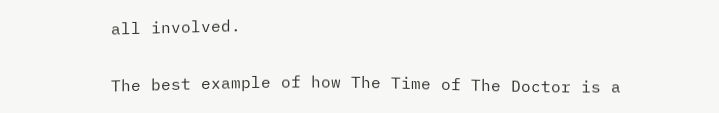all involved.

The best example of how The Time of The Doctor is a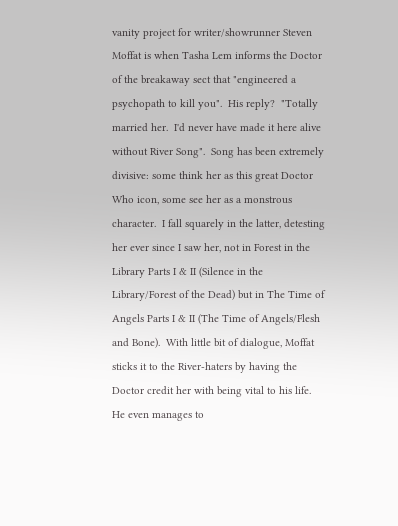vanity project for writer/showrunner Steven Moffat is when Tasha Lem informs the Doctor of the breakaway sect that "engineered a psychopath to kill you".  His reply?  "Totally married her.  I'd never have made it here alive without River Song".  Song has been extremely divisive: some think her as this great Doctor Who icon, some see her as a monstrous character.  I fall squarely in the latter, detesting her ever since I saw her, not in Forest in the Library Parts I & II (Silence in the Library/Forest of the Dead) but in The Time of Angels Parts I & II (The Time of Angels/Flesh and Bone).  With little bit of dialogue, Moffat sticks it to the River-haters by having the Doctor credit her with being vital to his life.  He even manages to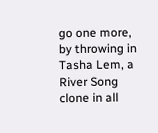go one more, by throwing in Tasha Lem, a River Song clone in all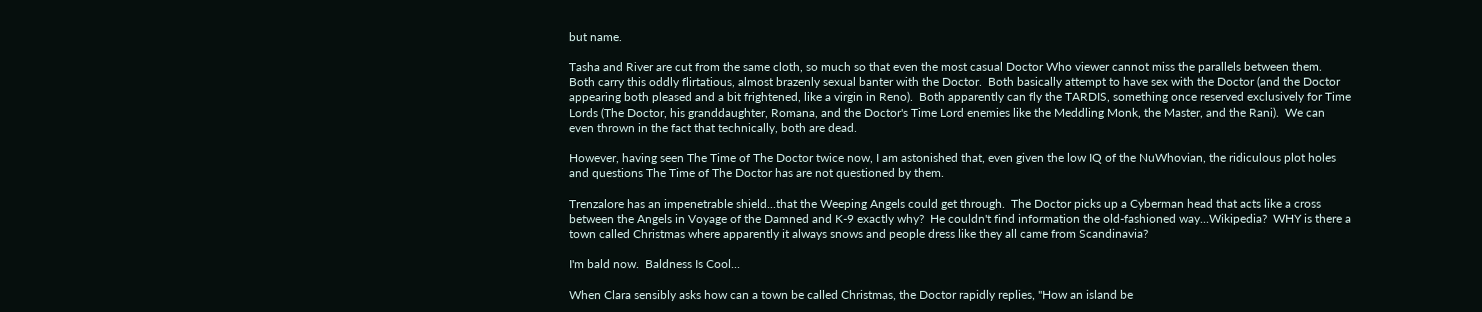but name.

Tasha and River are cut from the same cloth, so much so that even the most casual Doctor Who viewer cannot miss the parallels between them.  Both carry this oddly flirtatious, almost brazenly sexual banter with the Doctor.  Both basically attempt to have sex with the Doctor (and the Doctor appearing both pleased and a bit frightened, like a virgin in Reno).  Both apparently can fly the TARDIS, something once reserved exclusively for Time Lords (The Doctor, his granddaughter, Romana, and the Doctor's Time Lord enemies like the Meddling Monk, the Master, and the Rani).  We can even thrown in the fact that technically, both are dead.

However, having seen The Time of The Doctor twice now, I am astonished that, even given the low IQ of the NuWhovian, the ridiculous plot holes and questions The Time of The Doctor has are not questioned by them.

Trenzalore has an impenetrable shield...that the Weeping Angels could get through.  The Doctor picks up a Cyberman head that acts like a cross between the Angels in Voyage of the Damned and K-9 exactly why?  He couldn't find information the old-fashioned way...Wikipedia?  WHY is there a town called Christmas where apparently it always snows and people dress like they all came from Scandinavia?

I'm bald now.  Baldness Is Cool...

When Clara sensibly asks how can a town be called Christmas, the Doctor rapidly replies, "How an island be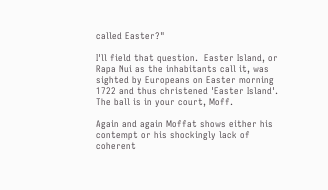called Easter?"

I'll field that question.  Easter Island, or Rapa Nui as the inhabitants call it, was sighted by Europeans on Easter morning 1722 and thus christened 'Easter Island'.  The ball is in your court, Moff.

Again and again Moffat shows either his contempt or his shockingly lack of coherent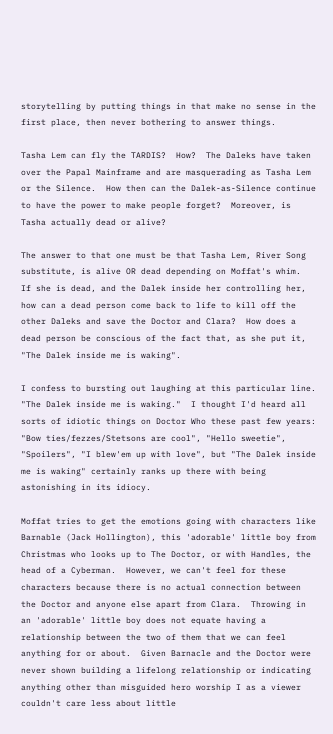storytelling by putting things in that make no sense in the first place, then never bothering to answer things.

Tasha Lem can fly the TARDIS?  How?  The Daleks have taken over the Papal Mainframe and are masquerading as Tasha Lem or the Silence.  How then can the Dalek-as-Silence continue to have the power to make people forget?  Moreover, is Tasha actually dead or alive?

The answer to that one must be that Tasha Lem, River Song substitute, is alive OR dead depending on Moffat's whim.  If she is dead, and the Dalek inside her controlling her, how can a dead person come back to life to kill off the other Daleks and save the Doctor and Clara?  How does a dead person be conscious of the fact that, as she put it, "The Dalek inside me is waking".

I confess to bursting out laughing at this particular line.  "The Dalek inside me is waking."  I thought I'd heard all sorts of idiotic things on Doctor Who these past few years: "Bow ties/fezzes/Stetsons are cool", "Hello sweetie", "Spoilers", "I blew'em up with love", but "The Dalek inside me is waking" certainly ranks up there with being astonishing in its idiocy.

Moffat tries to get the emotions going with characters like Barnable (Jack Hollington), this 'adorable' little boy from Christmas who looks up to The Doctor, or with Handles, the head of a Cyberman.  However, we can't feel for these characters because there is no actual connection between the Doctor and anyone else apart from Clara.  Throwing in an 'adorable' little boy does not equate having a relationship between the two of them that we can feel anything for or about.  Given Barnacle and the Doctor were never shown building a lifelong relationship or indicating anything other than misguided hero worship I as a viewer couldn't care less about little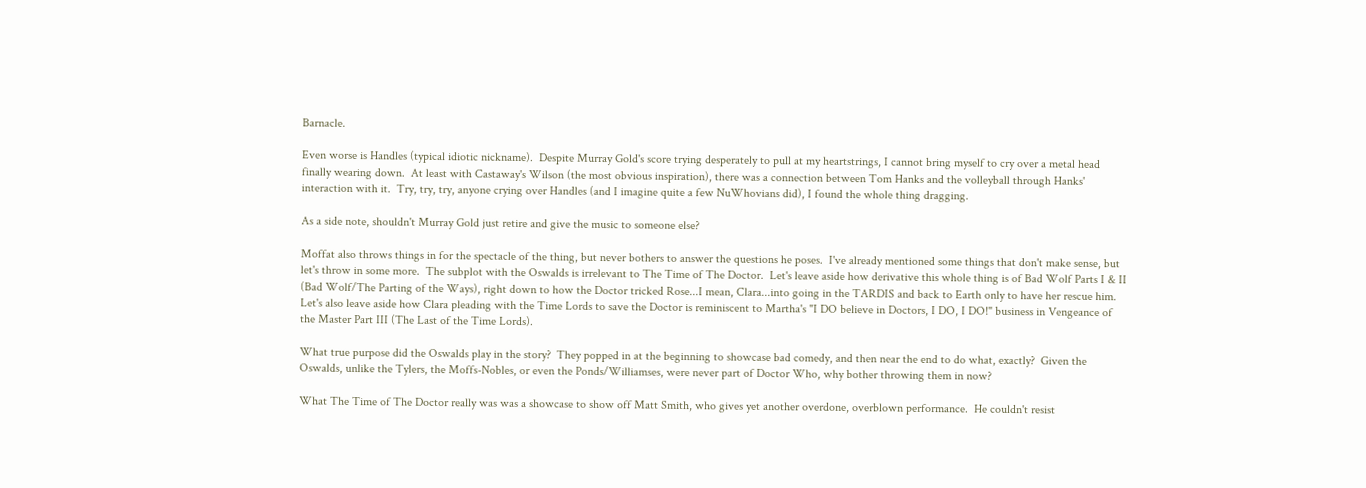Barnacle.

Even worse is Handles (typical idiotic nickname).  Despite Murray Gold's score trying desperately to pull at my heartstrings, I cannot bring myself to cry over a metal head finally wearing down.  At least with Castaway's Wilson (the most obvious inspiration), there was a connection between Tom Hanks and the volleyball through Hanks' interaction with it.  Try, try, try, anyone crying over Handles (and I imagine quite a few NuWhovians did), I found the whole thing dragging.

As a side note, shouldn't Murray Gold just retire and give the music to someone else?

Moffat also throws things in for the spectacle of the thing, but never bothers to answer the questions he poses.  I've already mentioned some things that don't make sense, but let's throw in some more.  The subplot with the Oswalds is irrelevant to The Time of The Doctor.  Let's leave aside how derivative this whole thing is of Bad Wolf Parts I & II (Bad Wolf/The Parting of the Ways), right down to how the Doctor tricked Rose...I mean, Clara...into going in the TARDIS and back to Earth only to have her rescue him.  Let's also leave aside how Clara pleading with the Time Lords to save the Doctor is reminiscent to Martha's "I DO believe in Doctors, I DO, I DO!" business in Vengeance of the Master Part III (The Last of the Time Lords).

What true purpose did the Oswalds play in the story?  They popped in at the beginning to showcase bad comedy, and then near the end to do what, exactly?  Given the Oswalds, unlike the Tylers, the Moffs-Nobles, or even the Ponds/Williamses, were never part of Doctor Who, why bother throwing them in now?

What The Time of The Doctor really was was a showcase to show off Matt Smith, who gives yet another overdone, overblown performance.  He couldn't resist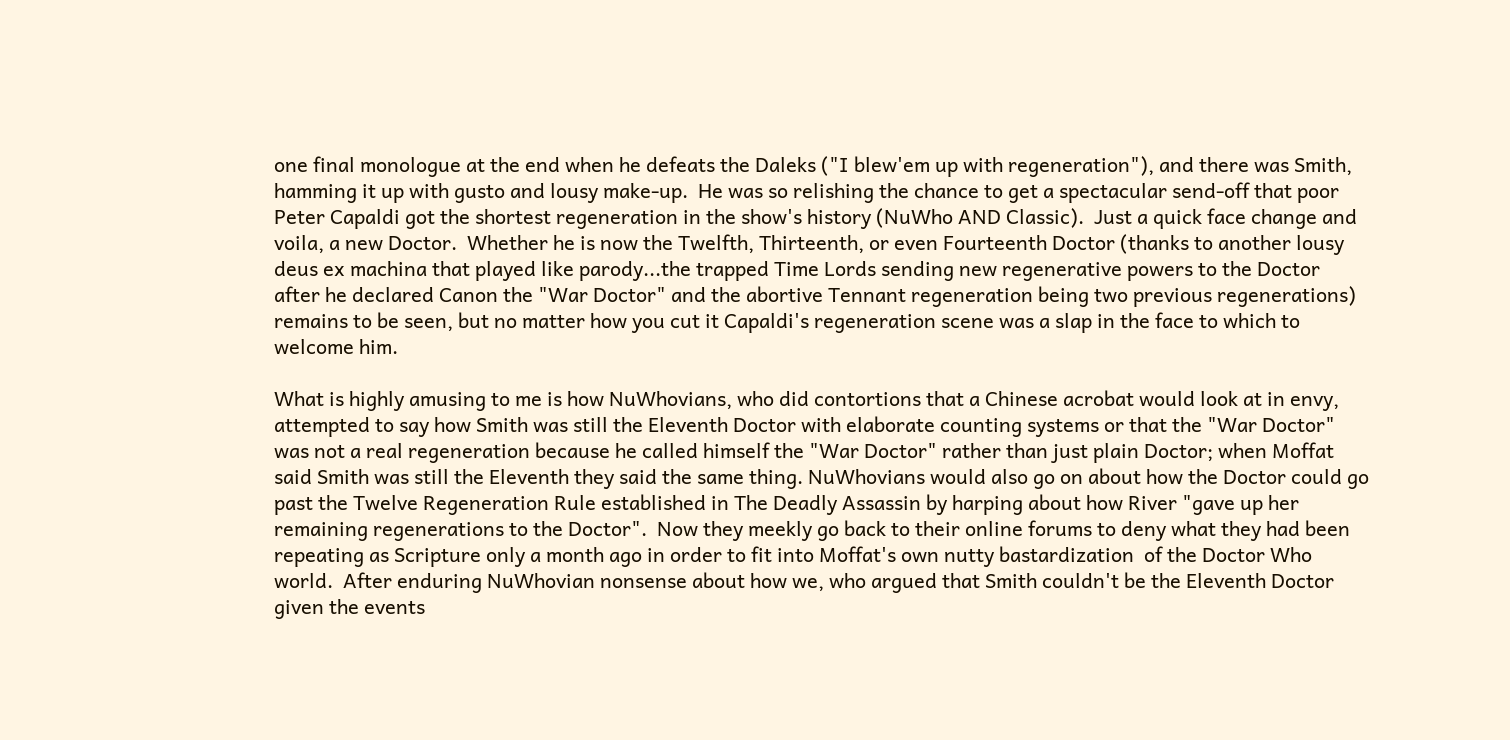one final monologue at the end when he defeats the Daleks ("I blew'em up with regeneration"), and there was Smith, hamming it up with gusto and lousy make-up.  He was so relishing the chance to get a spectacular send-off that poor Peter Capaldi got the shortest regeneration in the show's history (NuWho AND Classic).  Just a quick face change and voila, a new Doctor.  Whether he is now the Twelfth, Thirteenth, or even Fourteenth Doctor (thanks to another lousy deus ex machina that played like parody...the trapped Time Lords sending new regenerative powers to the Doctor after he declared Canon the "War Doctor" and the abortive Tennant regeneration being two previous regenerations) remains to be seen, but no matter how you cut it Capaldi's regeneration scene was a slap in the face to which to welcome him.

What is highly amusing to me is how NuWhovians, who did contortions that a Chinese acrobat would look at in envy, attempted to say how Smith was still the Eleventh Doctor with elaborate counting systems or that the "War Doctor" was not a real regeneration because he called himself the "War Doctor" rather than just plain Doctor; when Moffat said Smith was still the Eleventh they said the same thing. NuWhovians would also go on about how the Doctor could go past the Twelve Regeneration Rule established in The Deadly Assassin by harping about how River "gave up her remaining regenerations to the Doctor".  Now they meekly go back to their online forums to deny what they had been repeating as Scripture only a month ago in order to fit into Moffat's own nutty bastardization  of the Doctor Who world.  After enduring NuWhovian nonsense about how we, who argued that Smith couldn't be the Eleventh Doctor given the events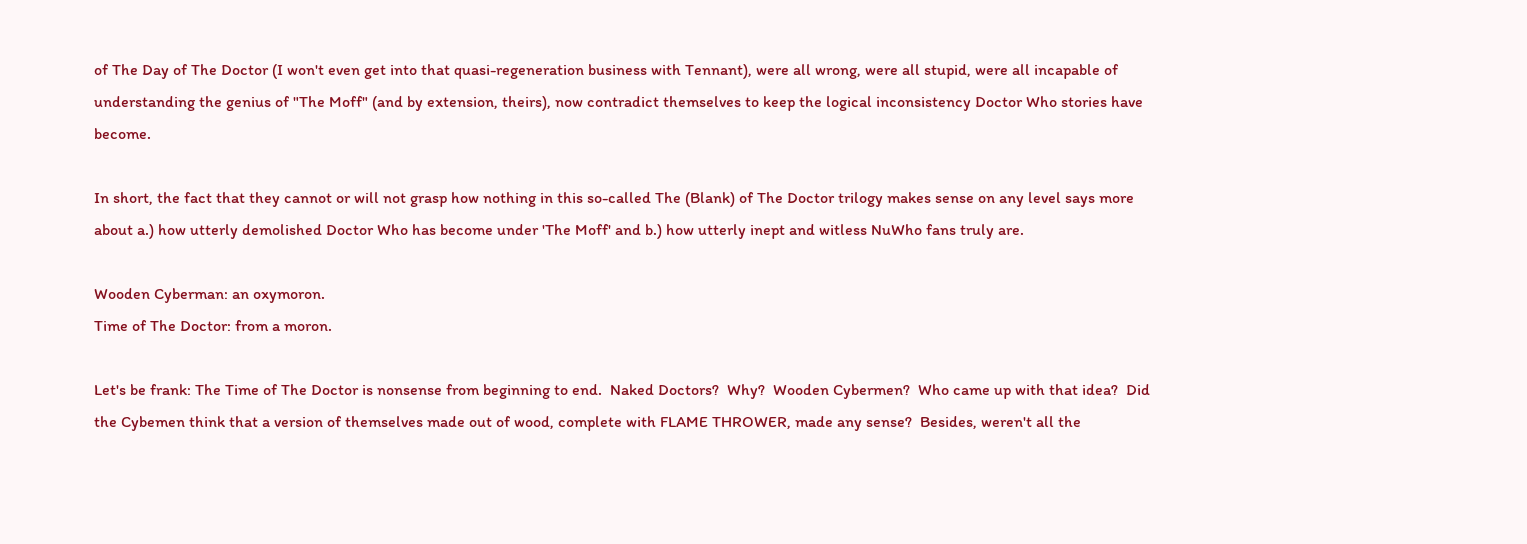of The Day of The Doctor (I won't even get into that quasi-regeneration business with Tennant), were all wrong, were all stupid, were all incapable of understanding the genius of "The Moff" (and by extension, theirs), now contradict themselves to keep the logical inconsistency Doctor Who stories have become.

In short, the fact that they cannot or will not grasp how nothing in this so-called The (Blank) of The Doctor trilogy makes sense on any level says more about a.) how utterly demolished Doctor Who has become under 'The Moff' and b.) how utterly inept and witless NuWho fans truly are.

Wooden Cyberman: an oxymoron.
Time of The Doctor: from a moron.

Let's be frank: The Time of The Doctor is nonsense from beginning to end.  Naked Doctors?  Why?  Wooden Cybermen?  Who came up with that idea?  Did the Cybemen think that a version of themselves made out of wood, complete with FLAME THROWER, made any sense?  Besides, weren't all the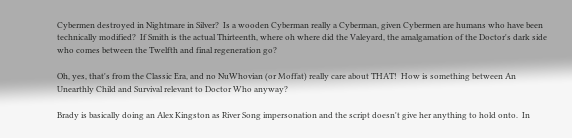Cybermen destroyed in Nightmare in Silver?  Is a wooden Cyberman really a Cyberman, given Cybermen are humans who have been technically modified?  If Smith is the actual Thirteenth, where oh where did the Valeyard, the amalgamation of the Doctor's dark side who comes between the Twelfth and final regeneration go?

Oh, yes, that's from the Classic Era, and no NuWhovian (or Moffat) really care about THAT!  How is something between An Unearthly Child and Survival relevant to Doctor Who anyway?

Brady is basically doing an Alex Kingston as River Song impersonation and the script doesn't give her anything to hold onto.  In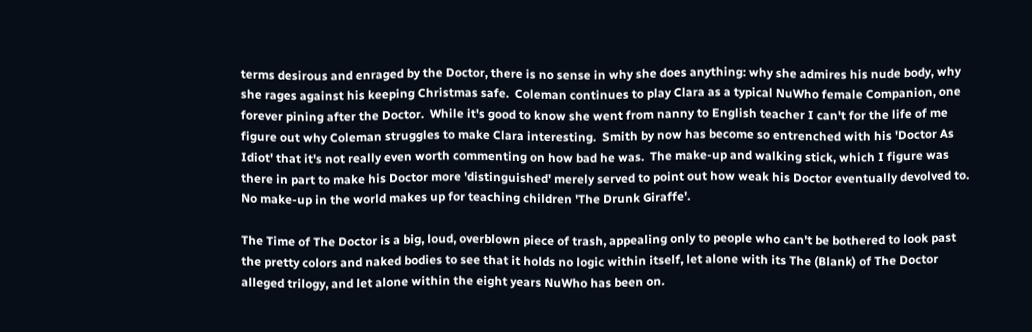terms desirous and enraged by the Doctor, there is no sense in why she does anything: why she admires his nude body, why she rages against his keeping Christmas safe.  Coleman continues to play Clara as a typical NuWho female Companion, one forever pining after the Doctor.  While it's good to know she went from nanny to English teacher I can't for the life of me figure out why Coleman struggles to make Clara interesting.  Smith by now has become so entrenched with his 'Doctor As Idiot' that it's not really even worth commenting on how bad he was.  The make-up and walking stick, which I figure was there in part to make his Doctor more 'distinguished' merely served to point out how weak his Doctor eventually devolved to.  No make-up in the world makes up for teaching children 'The Drunk Giraffe'.

The Time of The Doctor is a big, loud, overblown piece of trash, appealing only to people who can't be bothered to look past the pretty colors and naked bodies to see that it holds no logic within itself, let alone with its The (Blank) of The Doctor alleged trilogy, and let alone within the eight years NuWho has been on.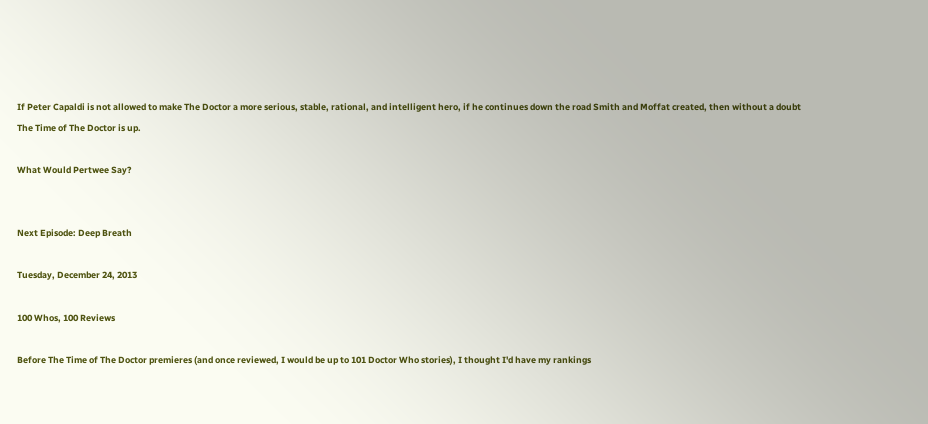If Peter Capaldi is not allowed to make The Doctor a more serious, stable, rational, and intelligent hero, if he continues down the road Smith and Moffat created, then without a doubt The Time of The Doctor is up.

What Would Pertwee Say?


Next Episode: Deep Breath

Tuesday, December 24, 2013

100 Whos, 100 Reviews

Before The Time of The Doctor premieres (and once reviewed, I would be up to 101 Doctor Who stories), I thought I'd have my rankings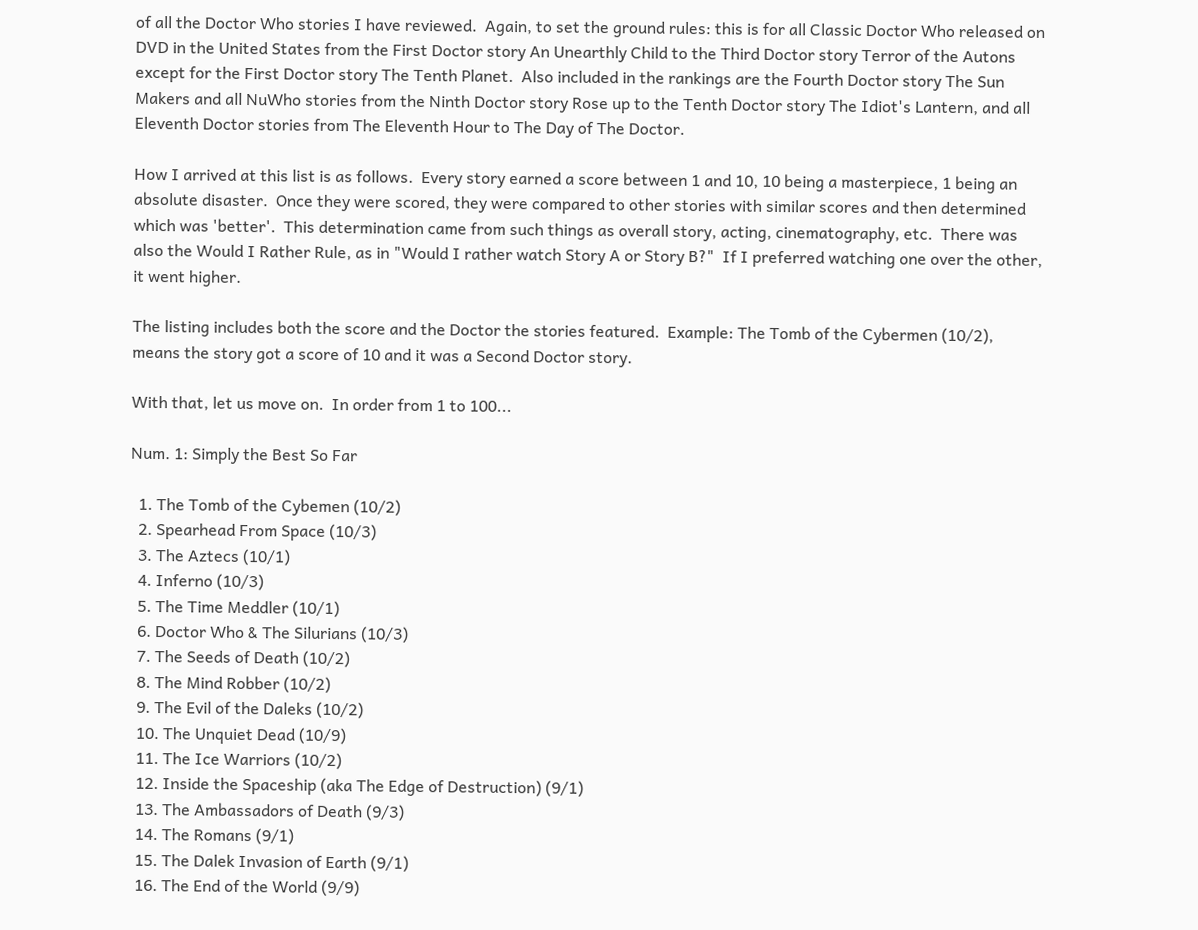of all the Doctor Who stories I have reviewed.  Again, to set the ground rules: this is for all Classic Doctor Who released on DVD in the United States from the First Doctor story An Unearthly Child to the Third Doctor story Terror of the Autons except for the First Doctor story The Tenth Planet.  Also included in the rankings are the Fourth Doctor story The Sun Makers and all NuWho stories from the Ninth Doctor story Rose up to the Tenth Doctor story The Idiot's Lantern, and all Eleventh Doctor stories from The Eleventh Hour to The Day of The Doctor.

How I arrived at this list is as follows.  Every story earned a score between 1 and 10, 10 being a masterpiece, 1 being an absolute disaster.  Once they were scored, they were compared to other stories with similar scores and then determined which was 'better'.  This determination came from such things as overall story, acting, cinematography, etc.  There was also the Would I Rather Rule, as in "Would I rather watch Story A or Story B?"  If I preferred watching one over the other, it went higher.

The listing includes both the score and the Doctor the stories featured.  Example: The Tomb of the Cybermen (10/2), means the story got a score of 10 and it was a Second Doctor story.

With that, let us move on.  In order from 1 to 100...

Num. 1: Simply the Best So Far

  1. The Tomb of the Cybemen (10/2)
  2. Spearhead From Space (10/3)
  3. The Aztecs (10/1)
  4. Inferno (10/3)
  5. The Time Meddler (10/1)
  6. Doctor Who & The Silurians (10/3)
  7. The Seeds of Death (10/2)
  8. The Mind Robber (10/2)
  9. The Evil of the Daleks (10/2)
  10. The Unquiet Dead (10/9)
  11. The Ice Warriors (10/2)
  12. Inside the Spaceship (aka The Edge of Destruction) (9/1)
  13. The Ambassadors of Death (9/3)
  14. The Romans (9/1)
  15. The Dalek Invasion of Earth (9/1)
  16. The End of the World (9/9)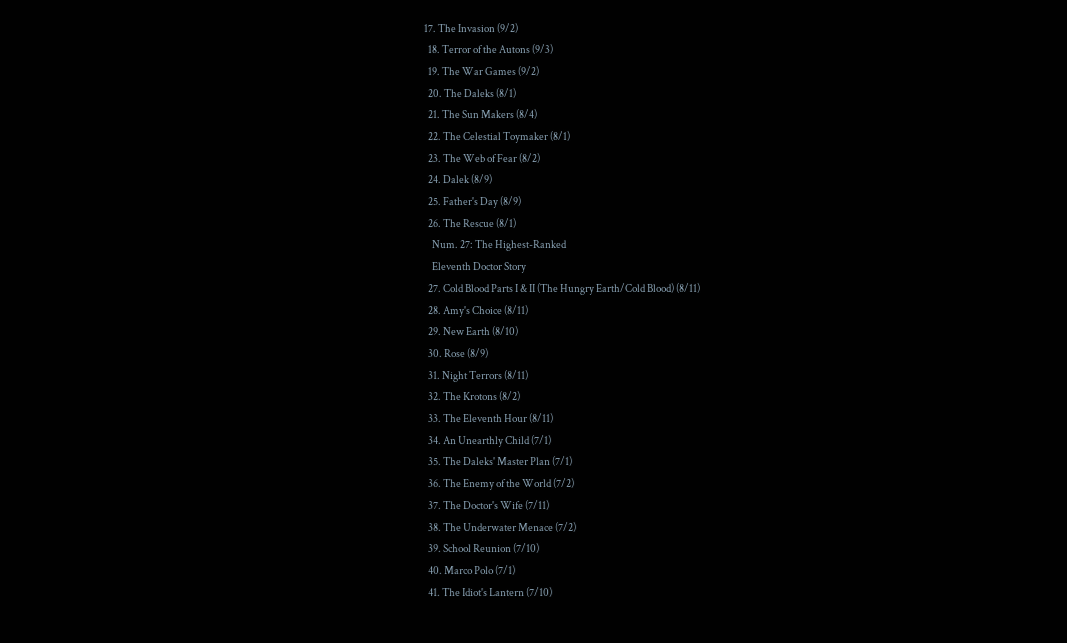17. The Invasion (9/2)
  18. Terror of the Autons (9/3)
  19. The War Games (9/2)
  20. The Daleks (8/1)
  21. The Sun Makers (8/4)
  22. The Celestial Toymaker (8/1)
  23. The Web of Fear (8/2)
  24. Dalek (8/9)
  25. Father's Day (8/9)
  26. The Rescue (8/1)
    Num. 27: The Highest-Ranked
    Eleventh Doctor Story
  27. Cold Blood Parts I & II (The Hungry Earth/Cold Blood) (8/11)
  28. Amy's Choice (8/11)
  29. New Earth (8/10)
  30. Rose (8/9)
  31. Night Terrors (8/11)
  32. The Krotons (8/2)
  33. The Eleventh Hour (8/11)
  34. An Unearthly Child (7/1)
  35. The Daleks' Master Plan (7/1)
  36. The Enemy of the World (7/2)
  37. The Doctor's Wife (7/11)
  38. The Underwater Menace (7/2)
  39. School Reunion (7/10)
  40. Marco Polo (7/1)
  41. The Idiot's Lantern (7/10)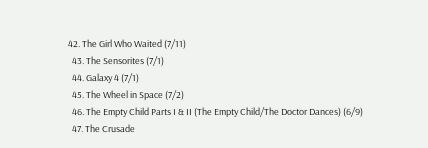42. The Girl Who Waited (7/11)
  43. The Sensorites (7/1)
  44. Galaxy 4 (7/1)
  45. The Wheel in Space (7/2)
  46. The Empty Child Parts I & II (The Empty Child/The Doctor Dances) (6/9)
  47. The Crusade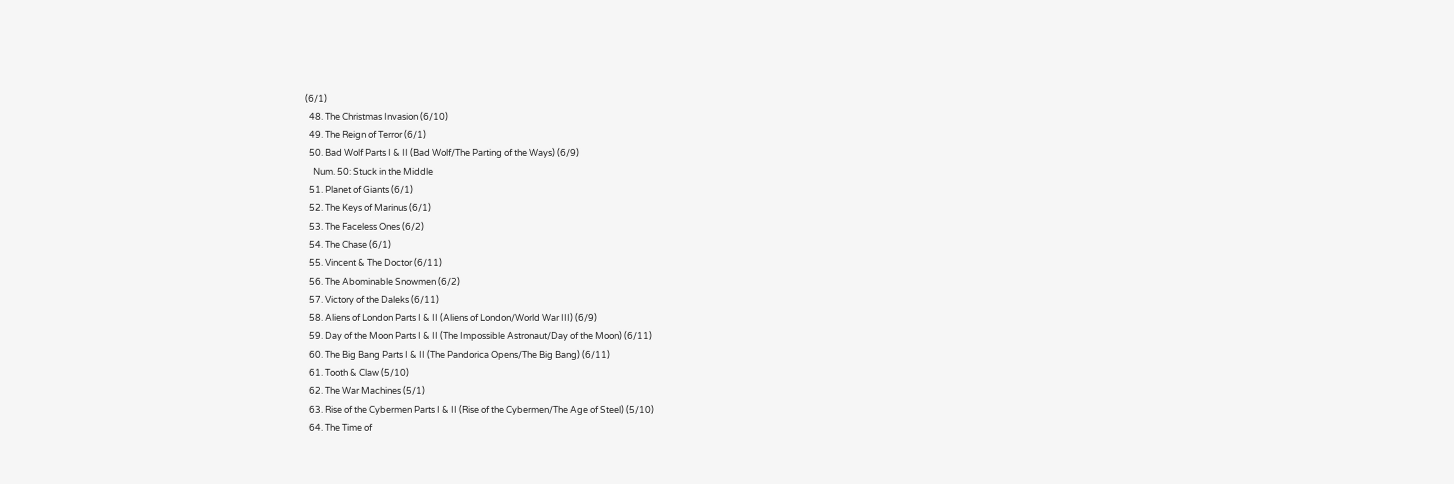(6/1)
  48. The Christmas Invasion (6/10)
  49. The Reign of Terror (6/1)
  50. Bad Wolf Parts I & II (Bad Wolf/The Parting of the Ways) (6/9)
    Num. 50: Stuck in the Middle
  51. Planet of Giants (6/1)
  52. The Keys of Marinus (6/1)
  53. The Faceless Ones (6/2)
  54. The Chase (6/1)
  55. Vincent & The Doctor (6/11)
  56. The Abominable Snowmen (6/2)
  57. Victory of the Daleks (6/11)
  58. Aliens of London Parts I & II (Aliens of London/World War III) (6/9)
  59. Day of the Moon Parts I & II (The Impossible Astronaut/Day of the Moon) (6/11)
  60. The Big Bang Parts I & II (The Pandorica Opens/The Big Bang) (6/11)
  61. Tooth & Claw (5/10)
  62. The War Machines (5/1)
  63. Rise of the Cybermen Parts I & II (Rise of the Cybermen/The Age of Steel) (5/10)
  64. The Time of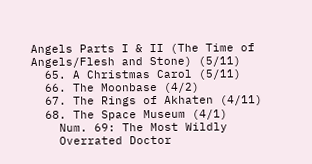Angels Parts I & II (The Time of Angels/Flesh and Stone) (5/11)
  65. A Christmas Carol (5/11)
  66. The Moonbase (4/2)
  67. The Rings of Akhaten (4/11)
  68. The Space Museum (4/1)
    Num. 69: The Most Wildly
    Overrated Doctor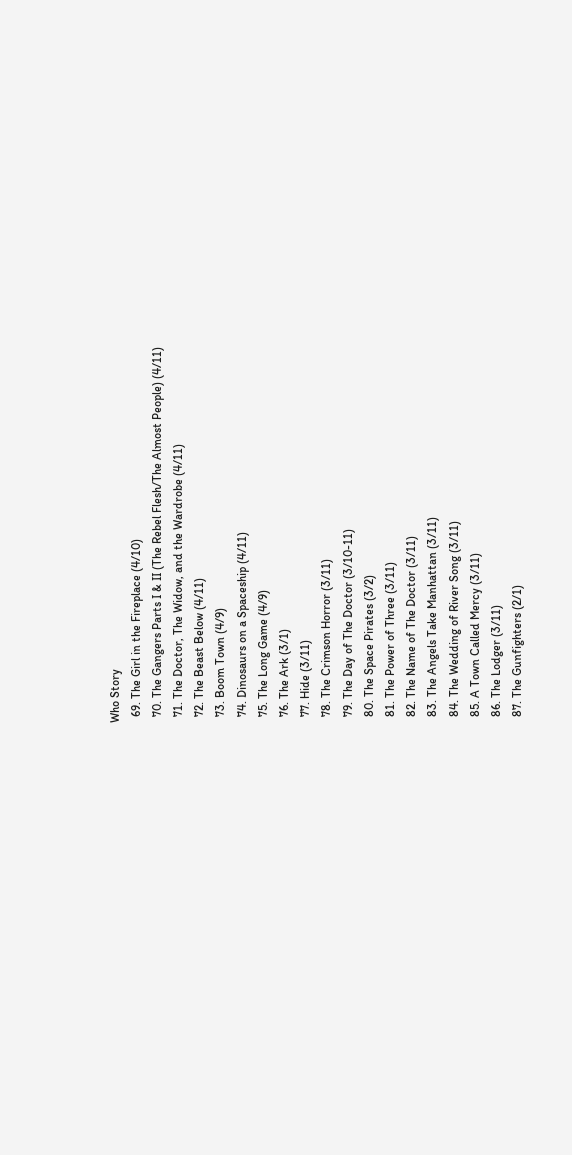Who Story
  69. The Girl in the Fireplace (4/10)
  70. The Gangers Parts I & II (The Rebel Flesh/The Almost People) (4/11)
  71. The Doctor, The Widow, and the Wardrobe (4/11)
  72. The Beast Below (4/11)
  73. Boom Town (4/9)
  74. Dinosaurs on a Spaceship (4/11)
  75. The Long Game (4/9)
  76. The Ark (3/1)
  77. Hide (3/11)
  78. The Crimson Horror (3/11)
  79. The Day of The Doctor (3/10-11)
  80. The Space Pirates (3/2)
  81. The Power of Three (3/11)
  82. The Name of The Doctor (3/11)
  83. The Angels Take Manhattan (3/11)
  84. The Wedding of River Song (3/11)
  85. A Town Called Mercy (3/11)
  86. The Lodger (3/11)
  87. The Gunfighters (2/1)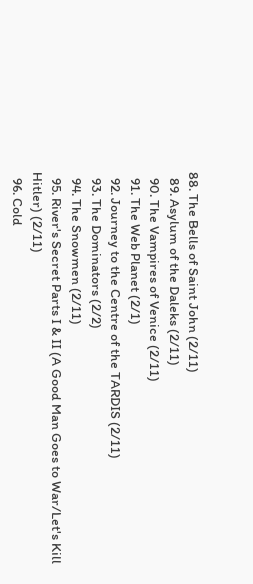88. The Bells of Saint John (2/11)
  89. Asylum of the Daleks (2/11)
  90. The Vampires of Venice (2/11)
  91. The Web Planet (2/1)
  92. Journey to the Centre of the TARDIS (2/11)
  93. The Dominators (2/2)
  94. The Snowmen (2/11)
  95. River's Secret Parts I & II (A Good Man Goes to War/Let's Kill Hitler) (2/11)
  96. Cold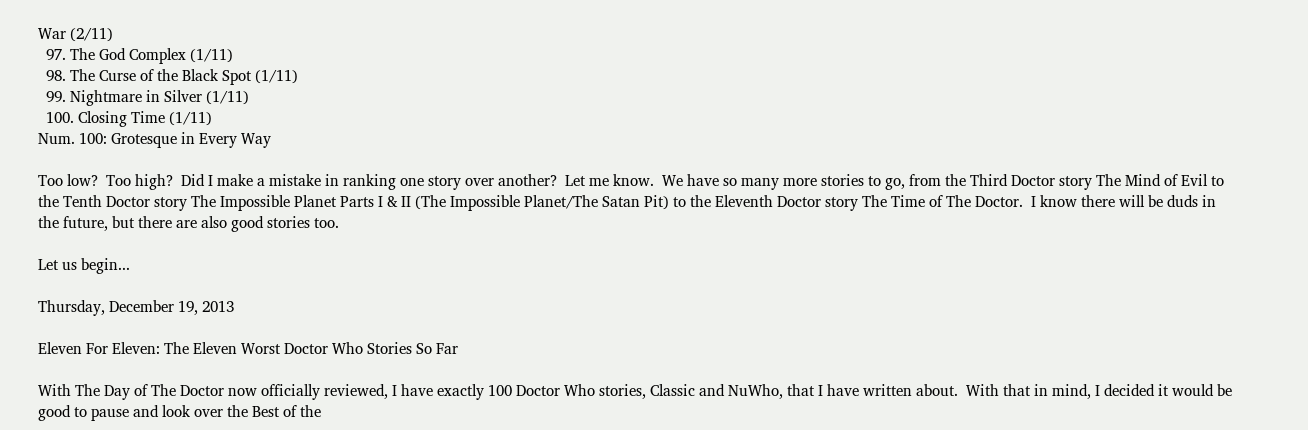War (2/11)
  97. The God Complex (1/11)
  98. The Curse of the Black Spot (1/11)
  99. Nightmare in Silver (1/11)
  100. Closing Time (1/11)
Num. 100: Grotesque in Every Way

Too low?  Too high?  Did I make a mistake in ranking one story over another?  Let me know.  We have so many more stories to go, from the Third Doctor story The Mind of Evil to the Tenth Doctor story The Impossible Planet Parts I & II (The Impossible Planet/The Satan Pit) to the Eleventh Doctor story The Time of The Doctor.  I know there will be duds in the future, but there are also good stories too.

Let us begin...

Thursday, December 19, 2013

Eleven For Eleven: The Eleven Worst Doctor Who Stories So Far

With The Day of The Doctor now officially reviewed, I have exactly 100 Doctor Who stories, Classic and NuWho, that I have written about.  With that in mind, I decided it would be good to pause and look over the Best of the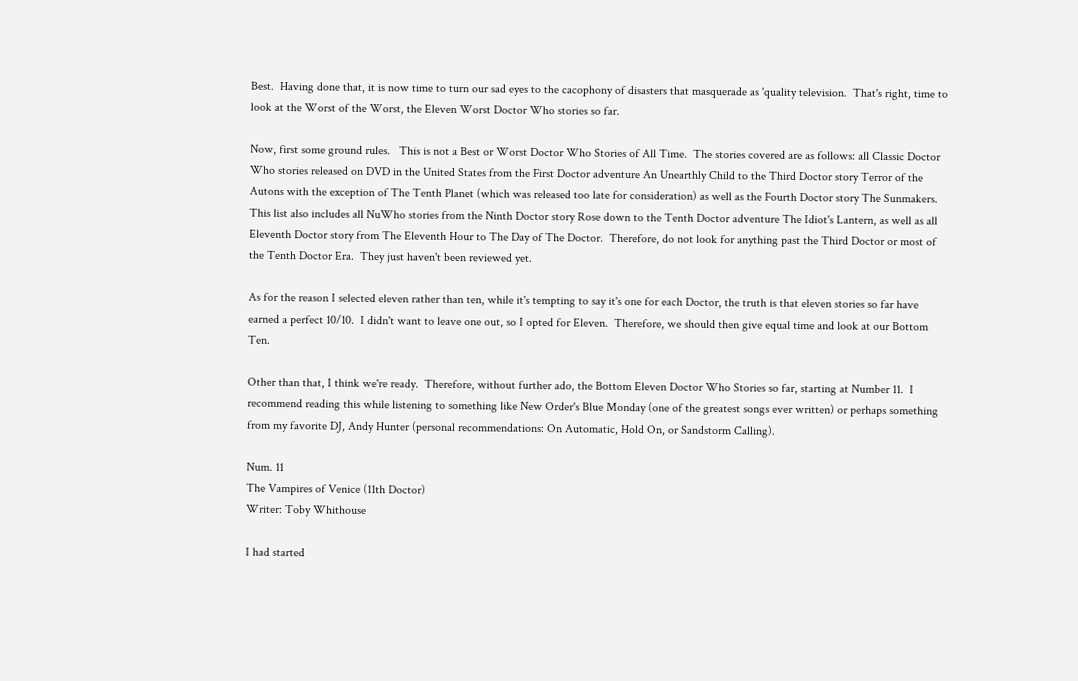Best.  Having done that, it is now time to turn our sad eyes to the cacophony of disasters that masquerade as 'quality television.  That's right, time to look at the Worst of the Worst, the Eleven Worst Doctor Who stories so far.

Now, first some ground rules.   This is not a Best or Worst Doctor Who Stories of All Time.  The stories covered are as follows: all Classic Doctor Who stories released on DVD in the United States from the First Doctor adventure An Unearthly Child to the Third Doctor story Terror of the Autons with the exception of The Tenth Planet (which was released too late for consideration) as well as the Fourth Doctor story The Sunmakers.  This list also includes all NuWho stories from the Ninth Doctor story Rose down to the Tenth Doctor adventure The Idiot's Lantern, as well as all Eleventh Doctor story from The Eleventh Hour to The Day of The Doctor.  Therefore, do not look for anything past the Third Doctor or most of the Tenth Doctor Era.  They just haven't been reviewed yet.

As for the reason I selected eleven rather than ten, while it's tempting to say it's one for each Doctor, the truth is that eleven stories so far have earned a perfect 10/10.  I didn't want to leave one out, so I opted for Eleven.  Therefore, we should then give equal time and look at our Bottom Ten.

Other than that, I think we're ready.  Therefore, without further ado, the Bottom Eleven Doctor Who Stories so far, starting at Number 11.  I recommend reading this while listening to something like New Order's Blue Monday (one of the greatest songs ever written) or perhaps something from my favorite DJ, Andy Hunter (personal recommendations: On Automatic, Hold On, or Sandstorm Calling).

Num. 11
The Vampires of Venice (11th Doctor)
Writer: Toby Whithouse

I had started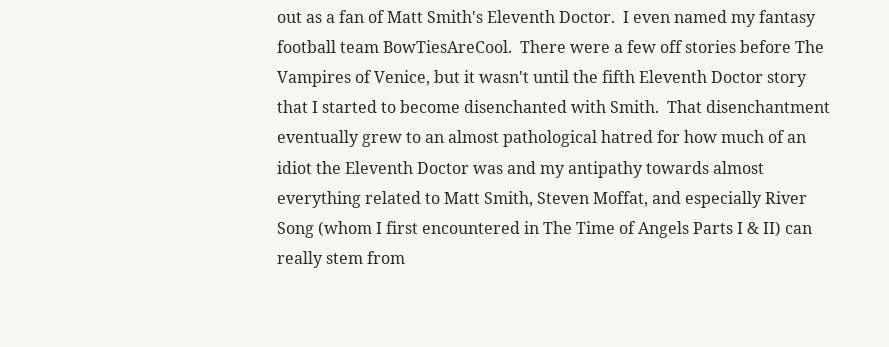out as a fan of Matt Smith's Eleventh Doctor.  I even named my fantasy football team BowTiesAreCool.  There were a few off stories before The Vampires of Venice, but it wasn't until the fifth Eleventh Doctor story that I started to become disenchanted with Smith.  That disenchantment eventually grew to an almost pathological hatred for how much of an idiot the Eleventh Doctor was and my antipathy towards almost everything related to Matt Smith, Steven Moffat, and especially River Song (whom I first encountered in The Time of Angels Parts I & II) can really stem from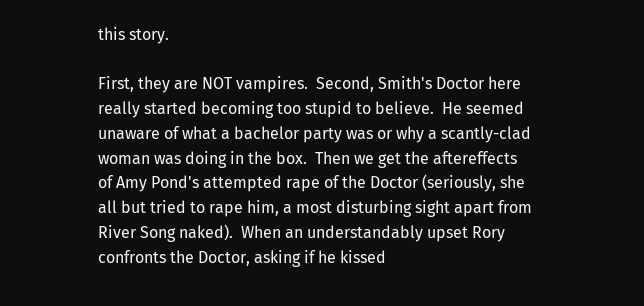this story.

First, they are NOT vampires.  Second, Smith's Doctor here really started becoming too stupid to believe.  He seemed unaware of what a bachelor party was or why a scantly-clad woman was doing in the box.  Then we get the aftereffects of Amy Pond's attempted rape of the Doctor (seriously, she all but tried to rape him, a most disturbing sight apart from River Song naked).  When an understandably upset Rory confronts the Doctor, asking if he kissed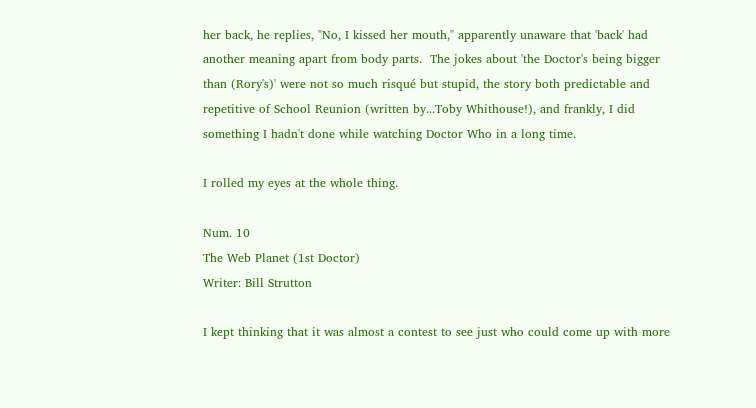her back, he replies, "No, I kissed her mouth," apparently unaware that 'back' had another meaning apart from body parts.  The jokes about 'the Doctor's being bigger than (Rory's)' were not so much risqué but stupid, the story both predictable and repetitive of School Reunion (written by...Toby Whithouse!), and frankly, I did something I hadn't done while watching Doctor Who in a long time.

I rolled my eyes at the whole thing.

Num. 10
The Web Planet (1st Doctor)
Writer: Bill Strutton

I kept thinking that it was almost a contest to see just who could come up with more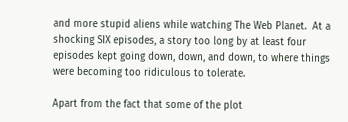and more stupid aliens while watching The Web Planet.  At a shocking SIX episodes, a story too long by at least four episodes kept going down, down, and down, to where things were becoming too ridiculous to tolerate.

Apart from the fact that some of the plot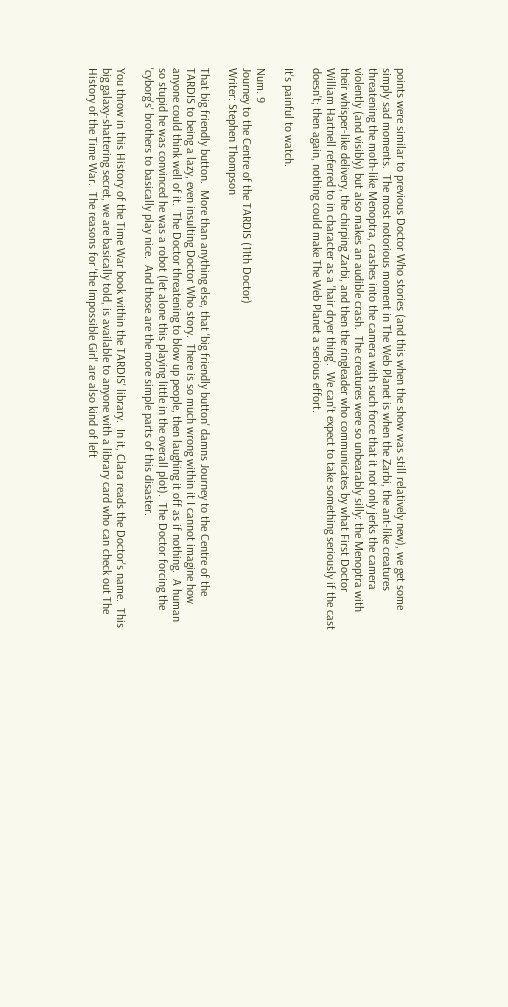points were similar to previous Doctor Who stories (and this when the show was still relatively new), we get some simply sad moments.  The most notorious moment in The Web Planet is when the Zarbi, the ant-like creatures threatening the moth-like Menoptra, crashes into the camera with such force that it not only jerks the camera violently (and visibly) but also makes an audible crash.  The creatures were so unbearably silly: the Menoptra with their whisper-like delivery, the chirping Zarbi, and then the ringleader who communicates by what First Doctor William Hartnell referred to in character as a 'hair dryer thing'.  We can't expect to take something seriously if the cast doesn't; then again, nothing could make The Web Planet a serious effort.

It's painful to watch.

Num. 9
Journey to the Centre of the TARDIS (11th Doctor)
Writer: Stephen Thompson

That big friendly button.  More than anything else, that 'big friendly button' damns Journey to the Centre of the TARDIS to being a lazy, even insulting Doctor Who story.  There is so much wrong within it I cannot imagine how anyone could think well of it.  The Doctor threatening to blow up people, then laughing it off as if nothing.  A human so stupid he was convinced he was a robot (let alone this playing little in the overall plot).  The Doctor forcing the 'cyborg's' brothers to basically play nice.  And those are the more simple parts of this disaster.

You throw in this History of the Time War book within the TARDIS' library.  In it, Clara reads the Doctor's name.  This big galaxy-shattering secret, we are basically told, is available to anyone with a library card who can check out The History of the Time War.  The reasons for 'the Impossible Girl' are also kind of left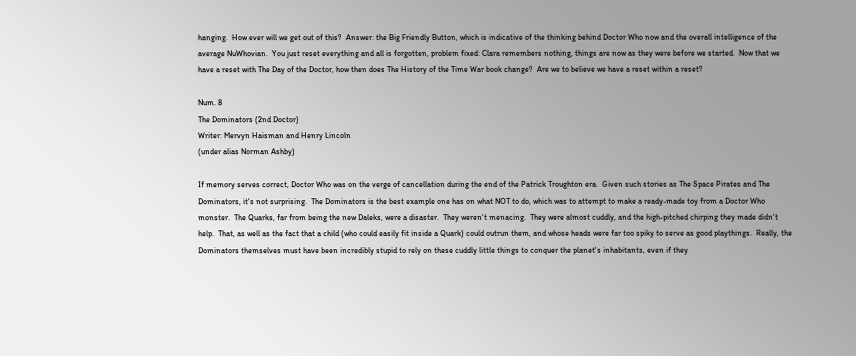hanging.  How ever will we get out of this?  Answer: the Big Friendly Button, which is indicative of the thinking behind Doctor Who now and the overall intelligence of the average NuWhovian.  You just reset everything and all is forgotten, problem fixed: Clara remembers nothing, things are now as they were before we started.  Now that we have a reset with The Day of the Doctor, how then does The History of the Time War book change?  Are we to believe we have a reset within a reset?

Num. 8
The Dominators (2nd Doctor)
Writer: Mervyn Haisman and Henry Lincoln
(under alias Norman Ashby)

If memory serves correct, Doctor Who was on the verge of cancellation during the end of the Patrick Troughton era.  Given such stories as The Space Pirates and The Dominators, it's not surprising.  The Dominators is the best example one has on what NOT to do, which was to attempt to make a ready-made toy from a Doctor Who monster.  The Quarks, far from being the new Daleks, were a disaster.  They weren't menacing.  They were almost cuddly, and the high-pitched chirping they made didn't help.  That, as well as the fact that a child (who could easily fit inside a Quark) could outrun them, and whose heads were far too spiky to serve as good playthings.  Really, the Dominators themselves must have been incredibly stupid to rely on these cuddly little things to conquer the planet's inhabitants, even if they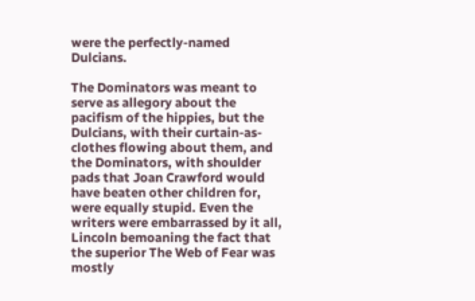were the perfectly-named Dulcians.

The Dominators was meant to serve as allegory about the pacifism of the hippies, but the Dulcians, with their curtain-as-clothes flowing about them, and the Dominators, with shoulder pads that Joan Crawford would have beaten other children for, were equally stupid. Even the writers were embarrassed by it all, Lincoln bemoaning the fact that the superior The Web of Fear was mostly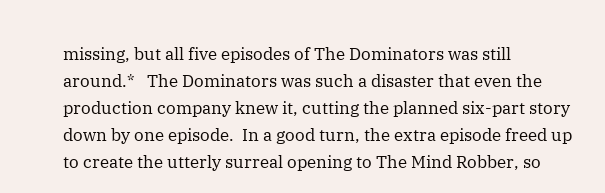missing, but all five episodes of The Dominators was still around.*   The Dominators was such a disaster that even the production company knew it, cutting the planned six-part story down by one episode.  In a good turn, the extra episode freed up to create the utterly surreal opening to The Mind Robber, so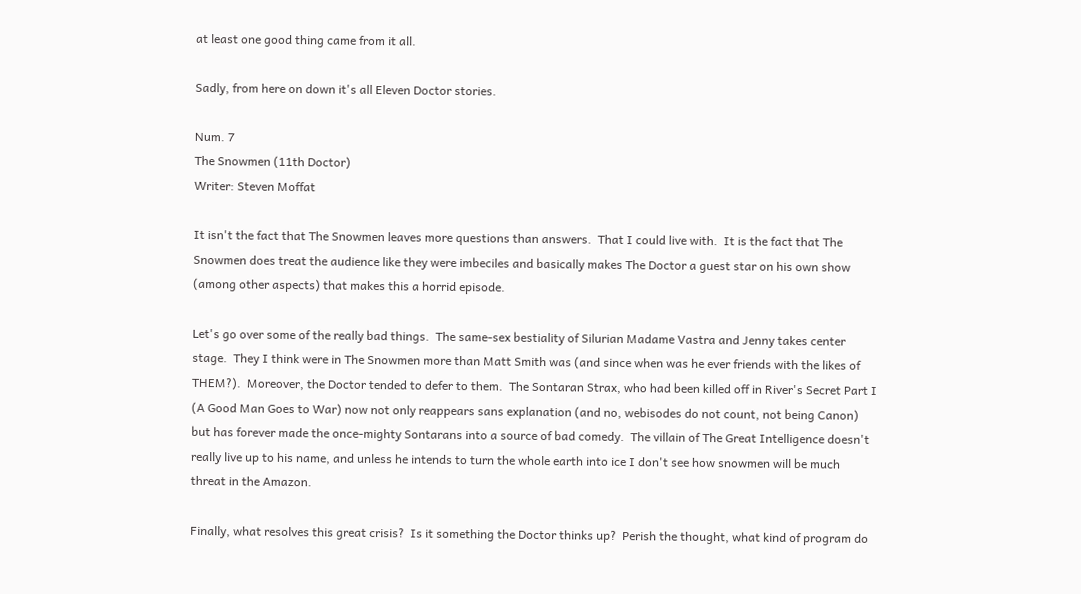at least one good thing came from it all.

Sadly, from here on down it's all Eleven Doctor stories.

Num. 7
The Snowmen (11th Doctor)
Writer: Steven Moffat

It isn't the fact that The Snowmen leaves more questions than answers.  That I could live with.  It is the fact that The Snowmen does treat the audience like they were imbeciles and basically makes The Doctor a guest star on his own show (among other aspects) that makes this a horrid episode.

Let's go over some of the really bad things.  The same-sex bestiality of Silurian Madame Vastra and Jenny takes center stage.  They I think were in The Snowmen more than Matt Smith was (and since when was he ever friends with the likes of THEM?).  Moreover, the Doctor tended to defer to them.  The Sontaran Strax, who had been killed off in River's Secret Part I (A Good Man Goes to War) now not only reappears sans explanation (and no, webisodes do not count, not being Canon) but has forever made the once-mighty Sontarans into a source of bad comedy.  The villain of The Great Intelligence doesn't really live up to his name, and unless he intends to turn the whole earth into ice I don't see how snowmen will be much threat in the Amazon.

Finally, what resolves this great crisis?  Is it something the Doctor thinks up?  Perish the thought, what kind of program do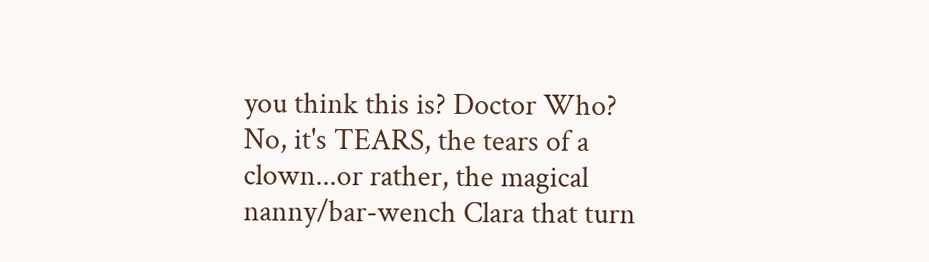you think this is? Doctor Who?  No, it's TEARS, the tears of a clown...or rather, the magical nanny/bar-wench Clara that turn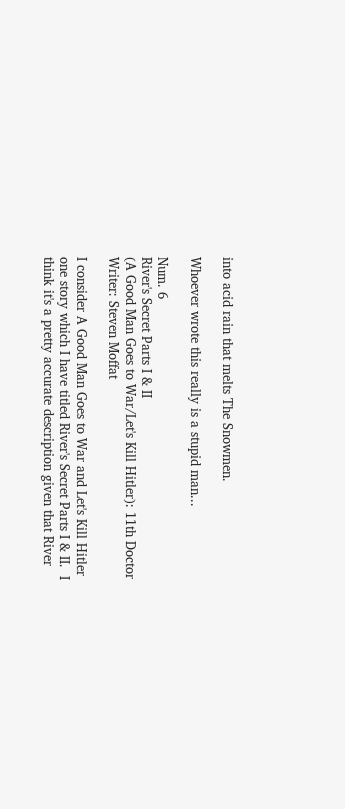into acid rain that melts The Snowmen.

Whoever wrote this really is a stupid man...

Num. 6
River's Secret Parts I & II
(A Good Man Goes to War/Let's Kill Hitler): 11th Doctor
Writer: Steven Moffat

I consider A Good Man Goes to War and Let's Kill Hitler one story which I have titled River's Secret Parts I & II.  I think it's a pretty accurate description given that River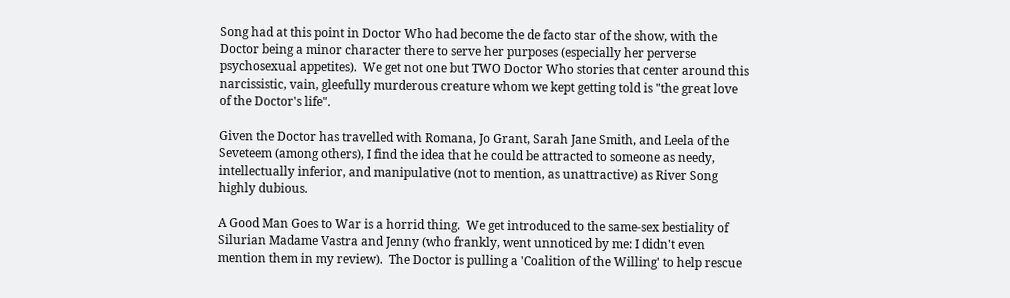Song had at this point in Doctor Who had become the de facto star of the show, with the Doctor being a minor character there to serve her purposes (especially her perverse psychosexual appetites).  We get not one but TWO Doctor Who stories that center around this narcissistic, vain, gleefully murderous creature whom we kept getting told is "the great love of the Doctor's life".

Given the Doctor has travelled with Romana, Jo Grant, Sarah Jane Smith, and Leela of the Seveteem (among others), I find the idea that he could be attracted to someone as needy, intellectually inferior, and manipulative (not to mention, as unattractive) as River Song highly dubious.

A Good Man Goes to War is a horrid thing.  We get introduced to the same-sex bestiality of Silurian Madame Vastra and Jenny (who frankly, went unnoticed by me: I didn't even mention them in my review).  The Doctor is pulling a 'Coalition of the Willing' to help rescue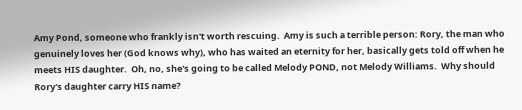Amy Pond, someone who frankly isn't worth rescuing.  Amy is such a terrible person: Rory, the man who genuinely loves her (God knows why), who has waited an eternity for her, basically gets told off when he meets HIS daughter.  Oh, no, she's going to be called Melody POND, not Melody Williams.  Why should Rory's daughter carry HIS name?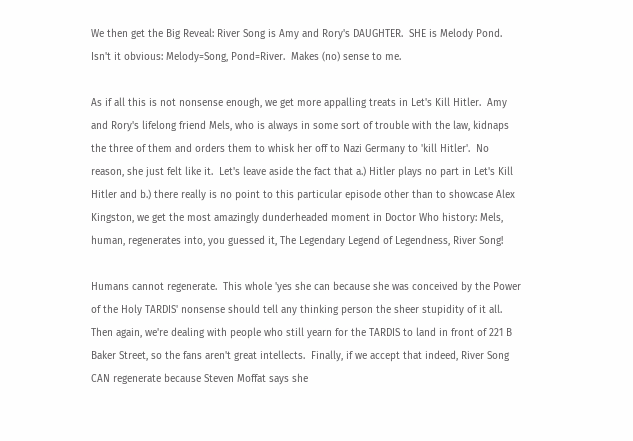We then get the Big Reveal: River Song is Amy and Rory's DAUGHTER.  SHE is Melody Pond.  Isn't it obvious: Melody=Song, Pond=River.  Makes (no) sense to me.

As if all this is not nonsense enough, we get more appalling treats in Let's Kill Hitler.  Amy and Rory's lifelong friend Mels, who is always in some sort of trouble with the law, kidnaps the three of them and orders them to whisk her off to Nazi Germany to 'kill Hitler'.  No reason, she just felt like it.  Let's leave aside the fact that a.) Hitler plays no part in Let's Kill Hitler and b.) there really is no point to this particular episode other than to showcase Alex Kingston, we get the most amazingly dunderheaded moment in Doctor Who history: Mels, human, regenerates into, you guessed it, The Legendary Legend of Legendness, River Song!

Humans cannot regenerate.  This whole 'yes she can because she was conceived by the Power of the Holy TARDIS' nonsense should tell any thinking person the sheer stupidity of it all.  Then again, we're dealing with people who still yearn for the TARDIS to land in front of 221 B Baker Street, so the fans aren't great intellects.  Finally, if we accept that indeed, River Song CAN regenerate because Steven Moffat says she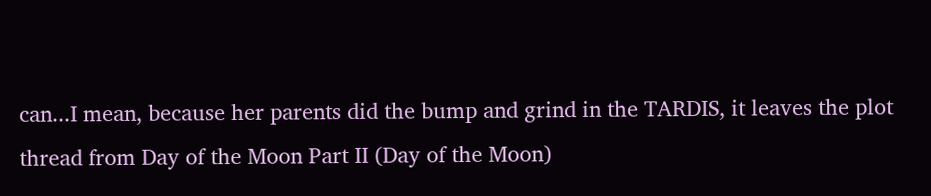can...I mean, because her parents did the bump and grind in the TARDIS, it leaves the plot thread from Day of the Moon Part II (Day of the Moon)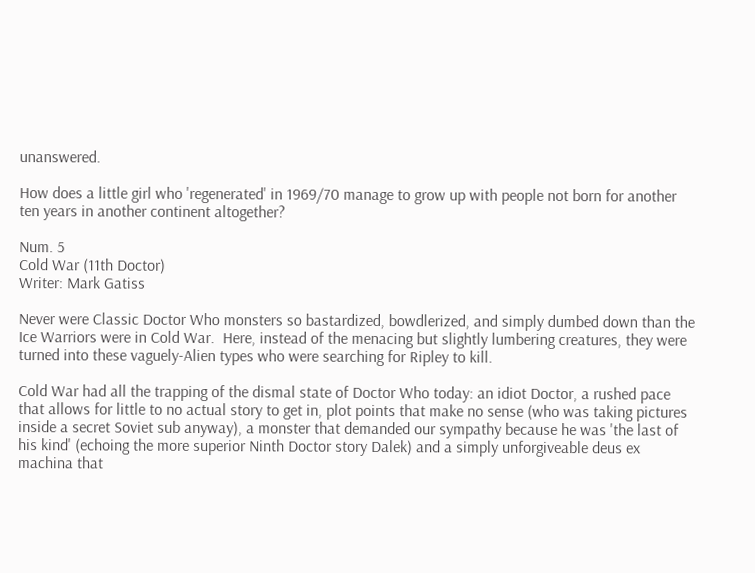unanswered.

How does a little girl who 'regenerated' in 1969/70 manage to grow up with people not born for another ten years in another continent altogether?

Num. 5
Cold War (11th Doctor)
Writer: Mark Gatiss

Never were Classic Doctor Who monsters so bastardized, bowdlerized, and simply dumbed down than the Ice Warriors were in Cold War.  Here, instead of the menacing but slightly lumbering creatures, they were turned into these vaguely-Alien types who were searching for Ripley to kill.

Cold War had all the trapping of the dismal state of Doctor Who today: an idiot Doctor, a rushed pace that allows for little to no actual story to get in, plot points that make no sense (who was taking pictures inside a secret Soviet sub anyway), a monster that demanded our sympathy because he was 'the last of his kind' (echoing the more superior Ninth Doctor story Dalek) and a simply unforgiveable deus ex machina that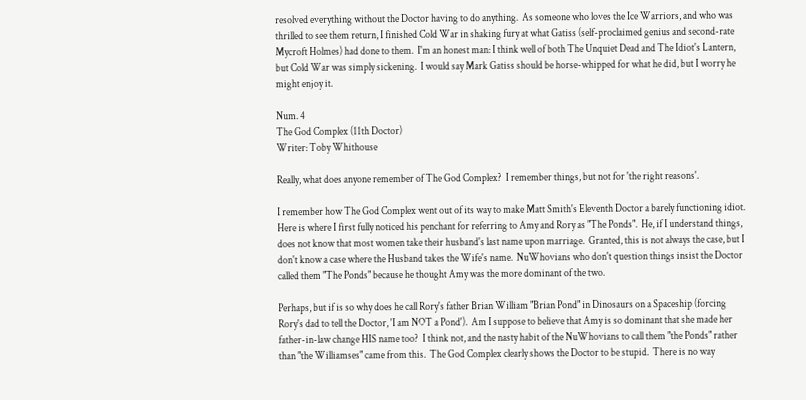resolved everything without the Doctor having to do anything.  As someone who loves the Ice Warriors, and who was thrilled to see them return, I finished Cold War in shaking fury at what Gatiss (self-proclaimed genius and second-rate Mycroft Holmes) had done to them.  I'm an honest man: I think well of both The Unquiet Dead and The Idiot's Lantern, but Cold War was simply sickening.  I would say Mark Gatiss should be horse-whipped for what he did, but I worry he might enjoy it.

Num. 4
The God Complex (11th Doctor)
Writer: Toby Whithouse

Really, what does anyone remember of The God Complex?  I remember things, but not for 'the right reasons'.

I remember how The God Complex went out of its way to make Matt Smith's Eleventh Doctor a barely functioning idiot.  Here is where I first fully noticed his penchant for referring to Amy and Rory as "The Ponds".  He, if I understand things, does not know that most women take their husband's last name upon marriage.  Granted, this is not always the case, but I don't know a case where the Husband takes the Wife's name.  NuWhovians who don't question things insist the Doctor called them "The Ponds" because he thought Amy was the more dominant of the two.

Perhaps, but if is so why does he call Rory's father Brian William "Brian Pond" in Dinosaurs on a Spaceship (forcing Rory's dad to tell the Doctor, 'I am NOT a Pond').  Am I suppose to believe that Amy is so dominant that she made her father-in-law change HIS name too?  I think not, and the nasty habit of the NuWhovians to call them "the Ponds" rather than "the Williamses" came from this.  The God Complex clearly shows the Doctor to be stupid.  There is no way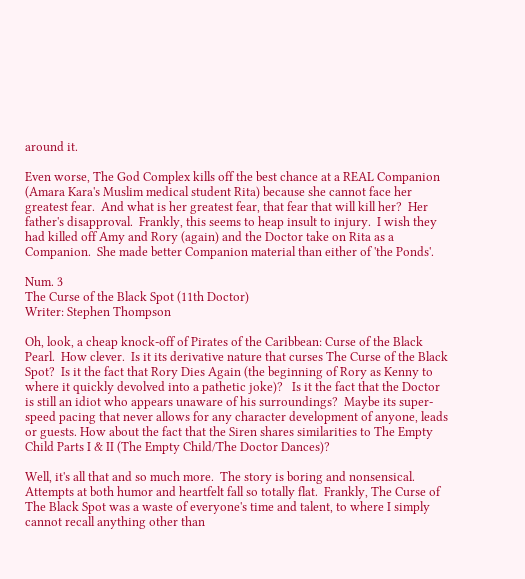around it.

Even worse, The God Complex kills off the best chance at a REAL Companion (Amara Kara's Muslim medical student Rita) because she cannot face her greatest fear.  And what is her greatest fear, that fear that will kill her?  Her father's disapproval.  Frankly, this seems to heap insult to injury.  I wish they had killed off Amy and Rory (again) and the Doctor take on Rita as a Companion.  She made better Companion material than either of 'the Ponds'.

Num. 3
The Curse of the Black Spot (11th Doctor)
Writer: Stephen Thompson

Oh, look, a cheap knock-off of Pirates of the Caribbean: Curse of the Black Pearl.  How clever.  Is it its derivative nature that curses The Curse of the Black Spot?  Is it the fact that Rory Dies Again (the beginning of Rory as Kenny to where it quickly devolved into a pathetic joke)?   Is it the fact that the Doctor is still an idiot who appears unaware of his surroundings?  Maybe its super-speed pacing that never allows for any character development of anyone, leads or guests. How about the fact that the Siren shares similarities to The Empty Child Parts I & II (The Empty Child/The Doctor Dances)?

Well, it's all that and so much more.  The story is boring and nonsensical.  Attempts at both humor and heartfelt fall so totally flat.  Frankly, The Curse of The Black Spot was a waste of everyone's time and talent, to where I simply cannot recall anything other than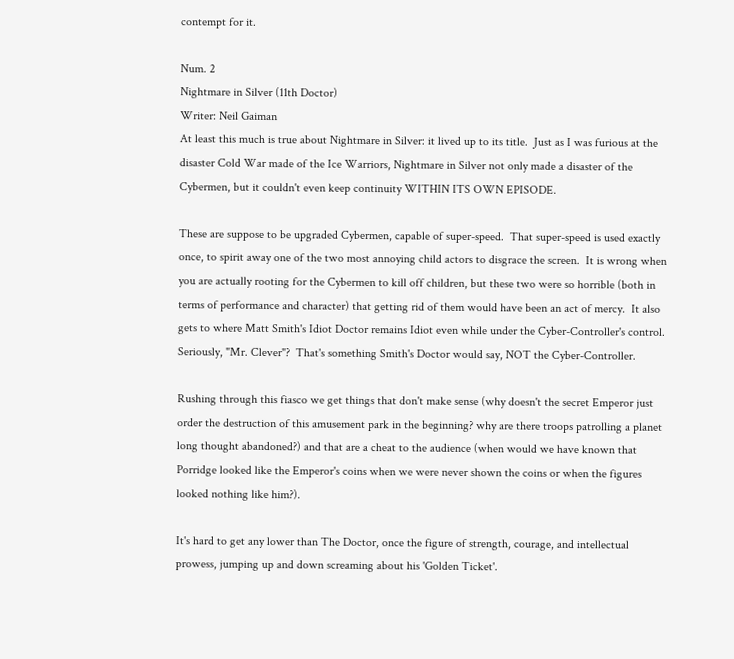contempt for it.

Num. 2
Nightmare in Silver (11th Doctor)
Writer: Neil Gaiman
At least this much is true about Nightmare in Silver: it lived up to its title.  Just as I was furious at the disaster Cold War made of the Ice Warriors, Nightmare in Silver not only made a disaster of the Cybermen, but it couldn't even keep continuity WITHIN ITS OWN EPISODE.

These are suppose to be upgraded Cybermen, capable of super-speed.  That super-speed is used exactly once, to spirit away one of the two most annoying child actors to disgrace the screen.  It is wrong when you are actually rooting for the Cybermen to kill off children, but these two were so horrible (both in terms of performance and character) that getting rid of them would have been an act of mercy.  It also gets to where Matt Smith's Idiot Doctor remains Idiot even while under the Cyber-Controller's control.  Seriously, "Mr. Clever"?  That's something Smith's Doctor would say, NOT the Cyber-Controller.

Rushing through this fiasco we get things that don't make sense (why doesn't the secret Emperor just order the destruction of this amusement park in the beginning? why are there troops patrolling a planet long thought abandoned?) and that are a cheat to the audience (when would we have known that Porridge looked like the Emperor's coins when we were never shown the coins or when the figures looked nothing like him?).

It's hard to get any lower than The Doctor, once the figure of strength, courage, and intellectual prowess, jumping up and down screaming about his 'Golden Ticket'.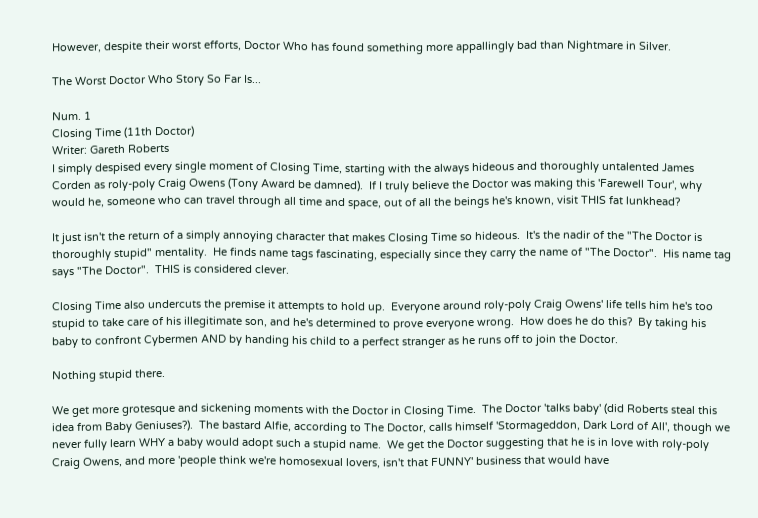However, despite their worst efforts, Doctor Who has found something more appallingly bad than Nightmare in Silver.

The Worst Doctor Who Story So Far Is...

Num. 1
Closing Time (11th Doctor)
Writer: Gareth Roberts
I simply despised every single moment of Closing Time, starting with the always hideous and thoroughly untalented James Corden as roly-poly Craig Owens (Tony Award be damned).  If I truly believe the Doctor was making this 'Farewell Tour', why would he, someone who can travel through all time and space, out of all the beings he's known, visit THIS fat lunkhead?

It just isn't the return of a simply annoying character that makes Closing Time so hideous.  It's the nadir of the "The Doctor is thoroughly stupid" mentality.  He finds name tags fascinating, especially since they carry the name of "The Doctor".  His name tag says "The Doctor".  THIS is considered clever.

Closing Time also undercuts the premise it attempts to hold up.  Everyone around roly-poly Craig Owens' life tells him he's too stupid to take care of his illegitimate son, and he's determined to prove everyone wrong.  How does he do this?  By taking his baby to confront Cybermen AND by handing his child to a perfect stranger as he runs off to join the Doctor.

Nothing stupid there.

We get more grotesque and sickening moments with the Doctor in Closing Time.  The Doctor 'talks baby' (did Roberts steal this idea from Baby Geniuses?).  The bastard Alfie, according to The Doctor, calls himself 'Stormageddon, Dark Lord of All', though we never fully learn WHY a baby would adopt such a stupid name.  We get the Doctor suggesting that he is in love with roly-poly Craig Owens, and more 'people think we're homosexual lovers, isn't that FUNNY' business that would have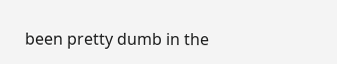been pretty dumb in the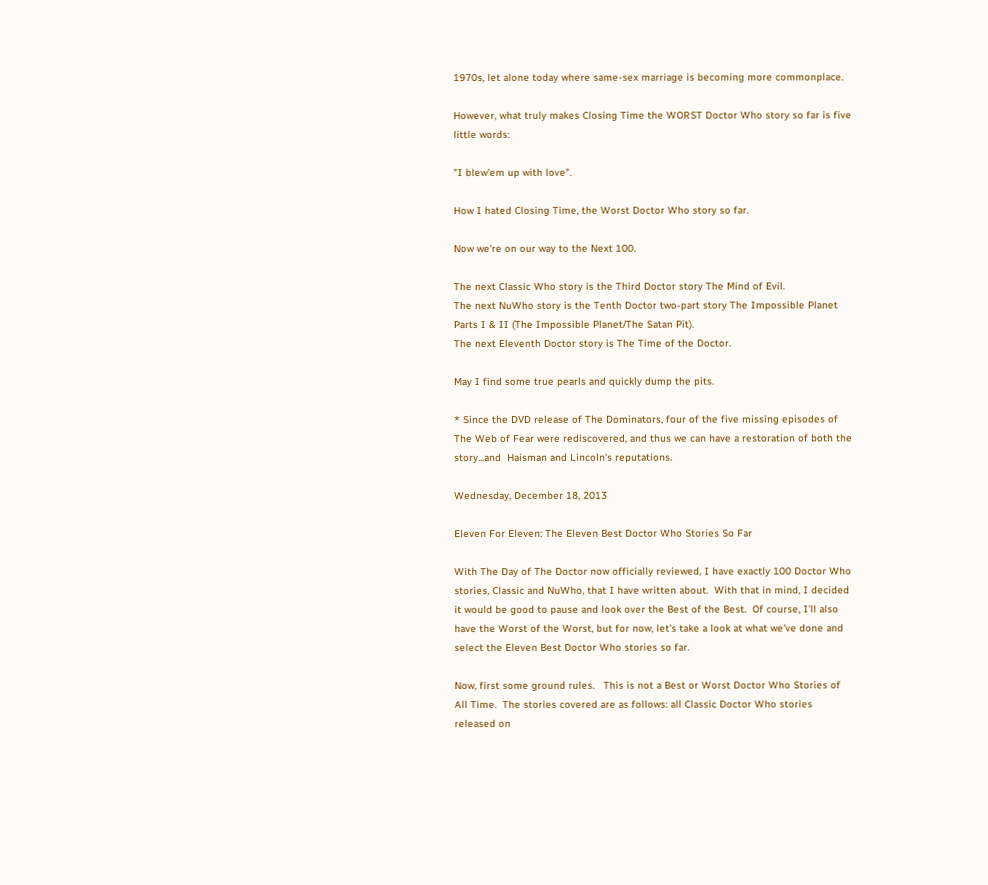1970s, let alone today where same-sex marriage is becoming more commonplace.

However, what truly makes Closing Time the WORST Doctor Who story so far is five little words:

"I blew'em up with love".

How I hated Closing Time, the Worst Doctor Who story so far.

Now we're on our way to the Next 100.

The next Classic Who story is the Third Doctor story The Mind of Evil.
The next NuWho story is the Tenth Doctor two-part story The Impossible Planet Parts I & II (The Impossible Planet/The Satan Pit).
The next Eleventh Doctor story is The Time of the Doctor.

May I find some true pearls and quickly dump the pits.

* Since the DVD release of The Dominators, four of the five missing episodes of The Web of Fear were rediscovered, and thus we can have a restoration of both the story...and  Haisman and Lincoln's reputations.

Wednesday, December 18, 2013

Eleven For Eleven: The Eleven Best Doctor Who Stories So Far

With The Day of The Doctor now officially reviewed, I have exactly 100 Doctor Who stories, Classic and NuWho, that I have written about.  With that in mind, I decided it would be good to pause and look over the Best of the Best.  Of course, I'll also have the Worst of the Worst, but for now, let's take a look at what we've done and select the Eleven Best Doctor Who stories so far.

Now, first some ground rules.   This is not a Best or Worst Doctor Who Stories of All Time.  The stories covered are as follows: all Classic Doctor Who stories released on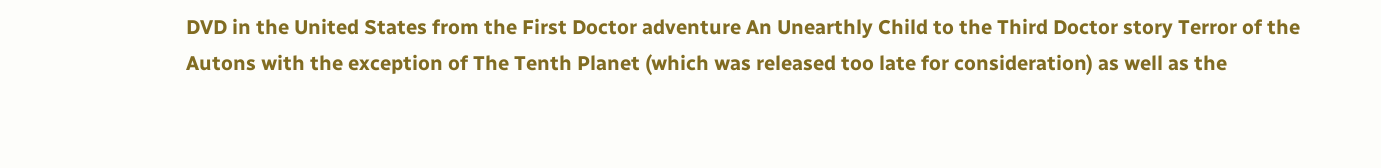DVD in the United States from the First Doctor adventure An Unearthly Child to the Third Doctor story Terror of the Autons with the exception of The Tenth Planet (which was released too late for consideration) as well as the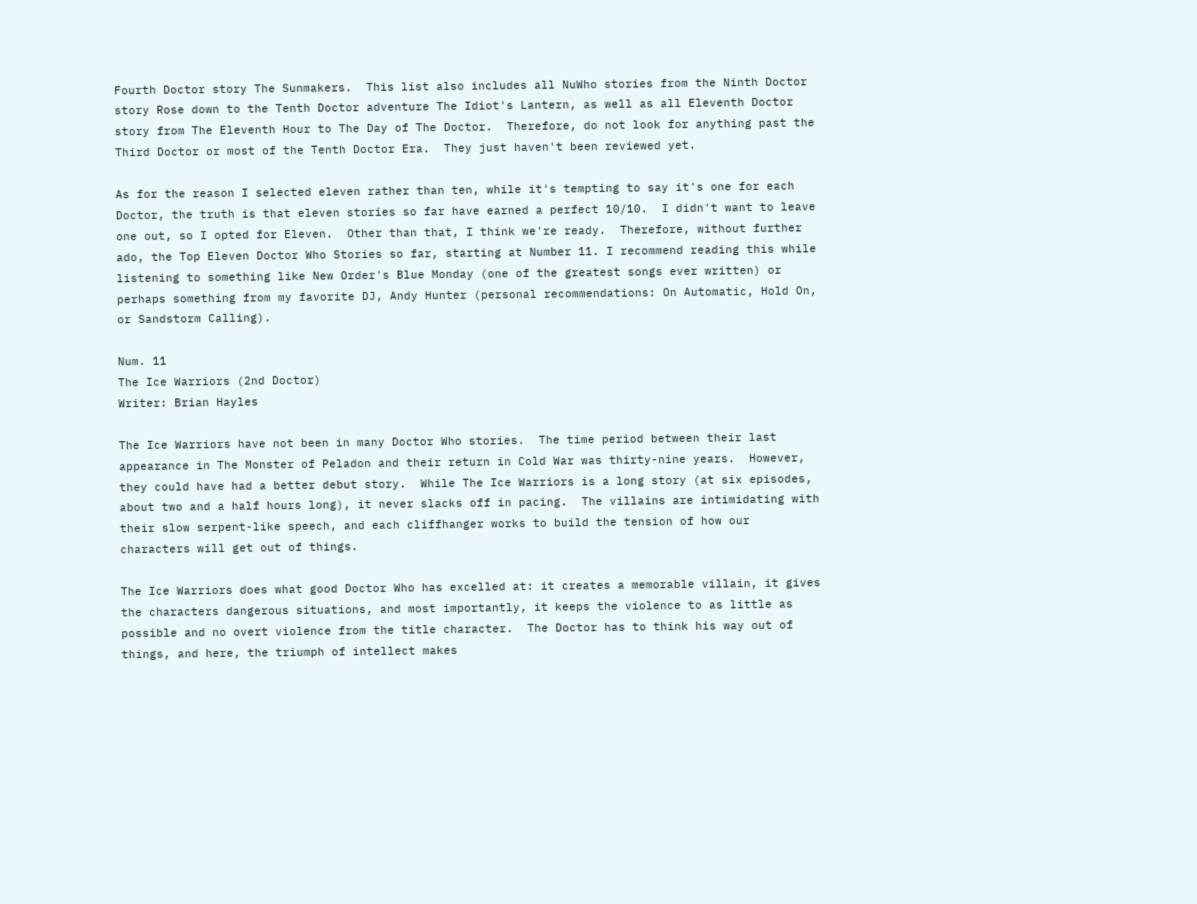Fourth Doctor story The Sunmakers.  This list also includes all NuWho stories from the Ninth Doctor story Rose down to the Tenth Doctor adventure The Idiot's Lantern, as well as all Eleventh Doctor story from The Eleventh Hour to The Day of The Doctor.  Therefore, do not look for anything past the Third Doctor or most of the Tenth Doctor Era.  They just haven't been reviewed yet.

As for the reason I selected eleven rather than ten, while it's tempting to say it's one for each Doctor, the truth is that eleven stories so far have earned a perfect 10/10.  I didn't want to leave one out, so I opted for Eleven.  Other than that, I think we're ready.  Therefore, without further ado, the Top Eleven Doctor Who Stories so far, starting at Number 11. I recommend reading this while listening to something like New Order's Blue Monday (one of the greatest songs ever written) or perhaps something from my favorite DJ, Andy Hunter (personal recommendations: On Automatic, Hold On, or Sandstorm Calling).

Num. 11
The Ice Warriors (2nd Doctor)
Writer: Brian Hayles

The Ice Warriors have not been in many Doctor Who stories.  The time period between their last appearance in The Monster of Peladon and their return in Cold War was thirty-nine years.  However, they could have had a better debut story.  While The Ice Warriors is a long story (at six episodes, about two and a half hours long), it never slacks off in pacing.  The villains are intimidating with their slow serpent-like speech, and each cliffhanger works to build the tension of how our characters will get out of things.

The Ice Warriors does what good Doctor Who has excelled at: it creates a memorable villain, it gives the characters dangerous situations, and most importantly, it keeps the violence to as little as possible and no overt violence from the title character.  The Doctor has to think his way out of things, and here, the triumph of intellect makes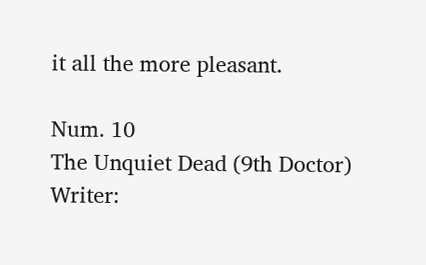it all the more pleasant.

Num. 10
The Unquiet Dead (9th Doctor)
Writer: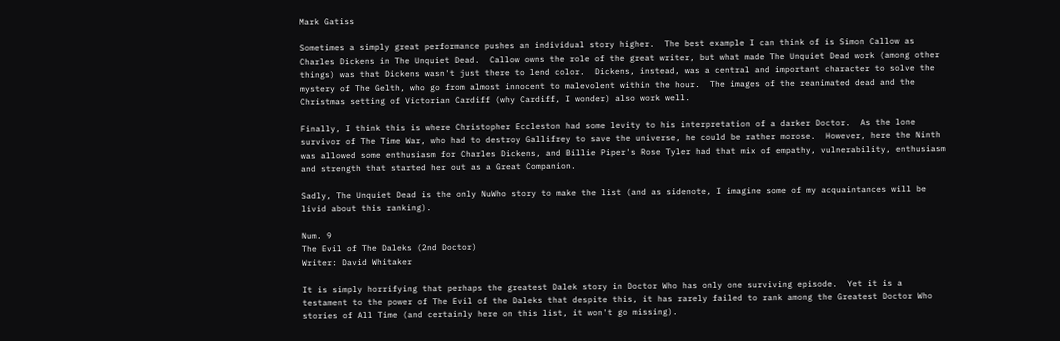Mark Gatiss

Sometimes a simply great performance pushes an individual story higher.  The best example I can think of is Simon Callow as Charles Dickens in The Unquiet Dead.  Callow owns the role of the great writer, but what made The Unquiet Dead work (among other things) was that Dickens wasn't just there to lend color.  Dickens, instead, was a central and important character to solve the mystery of The Gelth, who go from almost innocent to malevolent within the hour.  The images of the reanimated dead and the Christmas setting of Victorian Cardiff (why Cardiff, I wonder) also work well.

Finally, I think this is where Christopher Eccleston had some levity to his interpretation of a darker Doctor.  As the lone survivor of The Time War, who had to destroy Gallifrey to save the universe, he could be rather morose.  However, here the Ninth was allowed some enthusiasm for Charles Dickens, and Billie Piper's Rose Tyler had that mix of empathy, vulnerability, enthusiasm and strength that started her out as a Great Companion.

Sadly, The Unquiet Dead is the only NuWho story to make the list (and as sidenote, I imagine some of my acquaintances will be livid about this ranking).

Num. 9
The Evil of The Daleks (2nd Doctor)
Writer: David Whitaker

It is simply horrifying that perhaps the greatest Dalek story in Doctor Who has only one surviving episode.  Yet it is a testament to the power of The Evil of the Daleks that despite this, it has rarely failed to rank among the Greatest Doctor Who stories of All Time (and certainly here on this list, it won't go missing).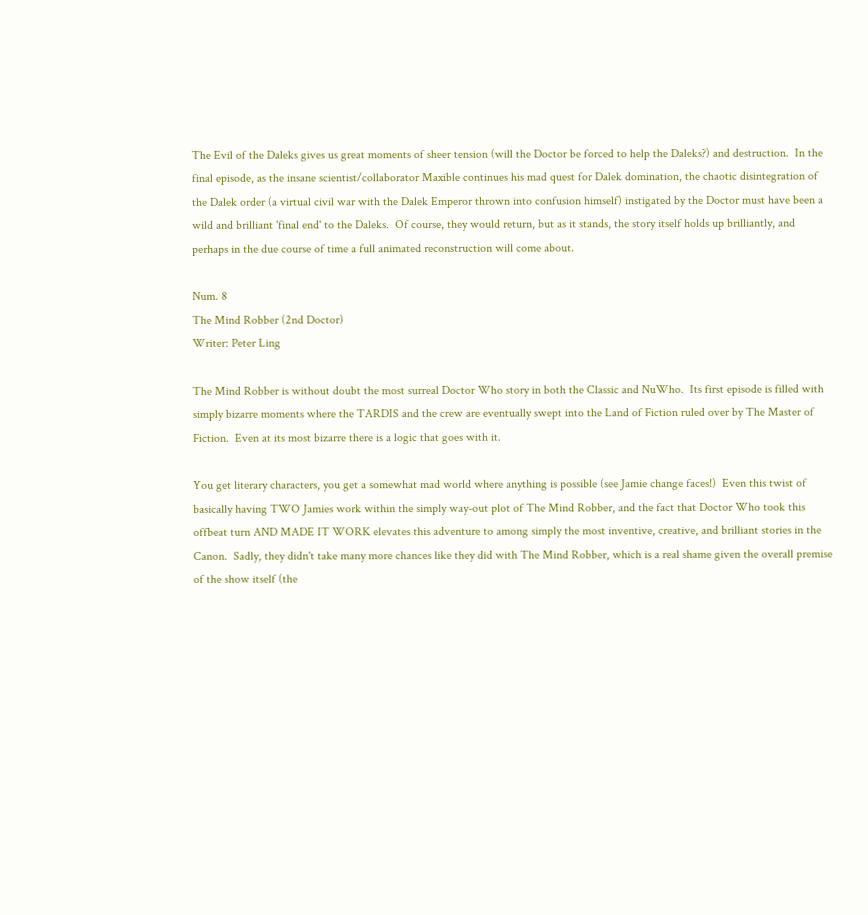The Evil of the Daleks gives us great moments of sheer tension (will the Doctor be forced to help the Daleks?) and destruction.  In the final episode, as the insane scientist/collaborator Maxible continues his mad quest for Dalek domination, the chaotic disintegration of the Dalek order (a virtual civil war with the Dalek Emperor thrown into confusion himself) instigated by the Doctor must have been a wild and brilliant 'final end' to the Daleks.  Of course, they would return, but as it stands, the story itself holds up brilliantly, and perhaps in the due course of time a full animated reconstruction will come about.

Num. 8
The Mind Robber (2nd Doctor)
Writer: Peter Ling

The Mind Robber is without doubt the most surreal Doctor Who story in both the Classic and NuWho.  Its first episode is filled with simply bizarre moments where the TARDIS and the crew are eventually swept into the Land of Fiction ruled over by The Master of Fiction.  Even at its most bizarre there is a logic that goes with it.

You get literary characters, you get a somewhat mad world where anything is possible (see Jamie change faces!)  Even this twist of basically having TWO Jamies work within the simply way-out plot of The Mind Robber, and the fact that Doctor Who took this offbeat turn AND MADE IT WORK elevates this adventure to among simply the most inventive, creative, and brilliant stories in the Canon.  Sadly, they didn't take many more chances like they did with The Mind Robber, which is a real shame given the overall premise of the show itself (the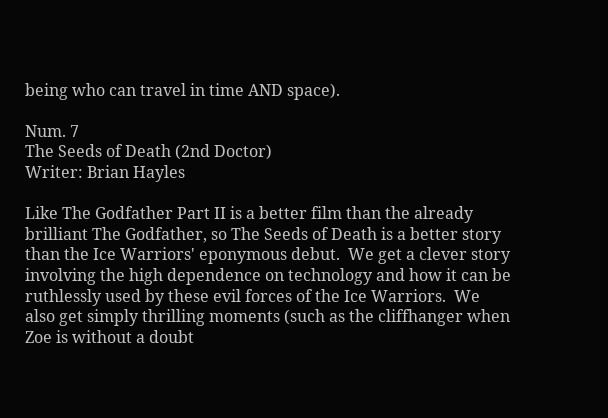being who can travel in time AND space).

Num. 7
The Seeds of Death (2nd Doctor)
Writer: Brian Hayles

Like The Godfather Part II is a better film than the already brilliant The Godfather, so The Seeds of Death is a better story than the Ice Warriors' eponymous debut.  We get a clever story involving the high dependence on technology and how it can be ruthlessly used by these evil forces of the Ice Warriors.  We also get simply thrilling moments (such as the cliffhanger when Zoe is without a doubt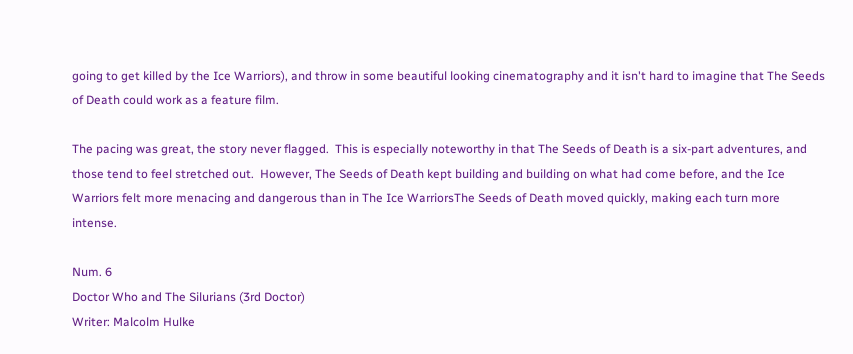going to get killed by the Ice Warriors), and throw in some beautiful looking cinematography and it isn't hard to imagine that The Seeds of Death could work as a feature film.

The pacing was great, the story never flagged.  This is especially noteworthy in that The Seeds of Death is a six-part adventures, and those tend to feel stretched out.  However, The Seeds of Death kept building and building on what had come before, and the Ice Warriors felt more menacing and dangerous than in The Ice WarriorsThe Seeds of Death moved quickly, making each turn more intense.

Num. 6
Doctor Who and The Silurians (3rd Doctor)
Writer: Malcolm Hulke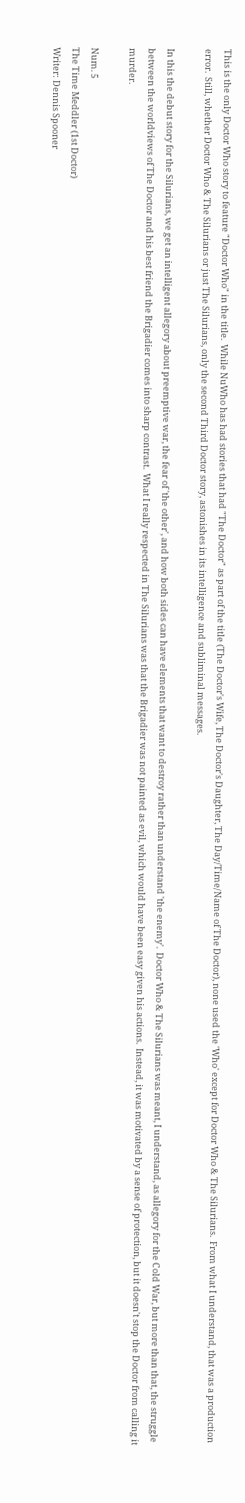This is the only Doctor Who story to feature "Doctor Who" in the title.  While NuWho has had stories that had "The Doctor" as part of the title (The Doctor's Wife, The Doctor's Daughter, The Day/Time/Name of The Doctor), none used the 'Who' except for Doctor Who & The Silurians.  From what I understand, that was a production error.  Still, whether Doctor Who & The Silurians or just The Silurians, only the second Third Doctor story, astonishes in its intelligence and subliminal messages.

In this the debut story for the Silurians, we get an intelligent allegory about preemptive war, the fear of 'the other', and how both sides can have elements that want to destroy rather than understand 'the enemy'.  Doctor Who & The Silurians was meant, I understand, as allegory for the Cold War, but more than that, the struggle between the worldviews of The Doctor and his best friend the Brigadier comes into sharp contrast.  What I really respected in The Silurians was that the Brigadier was not painted as evil, which would have been easy given his actions.  Instead, it was motivated by a sense of protection, but it doesn't stop the Doctor from calling it murder.

Num. 5
The Time Meddler (1st Doctor)
Writer: Dennis Spooner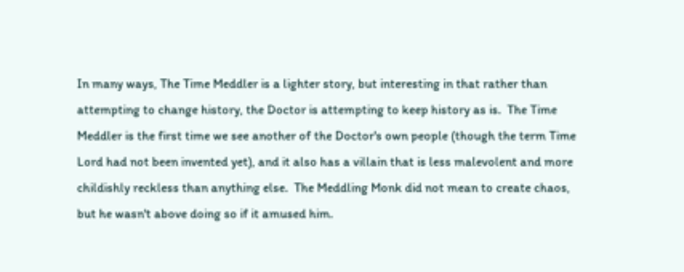In many ways, The Time Meddler is a lighter story, but interesting in that rather than attempting to change history, the Doctor is attempting to keep history as is.  The Time Meddler is the first time we see another of the Doctor's own people (though the term Time Lord had not been invented yet), and it also has a villain that is less malevolent and more childishly reckless than anything else.  The Meddling Monk did not mean to create chaos, but he wasn't above doing so if it amused him.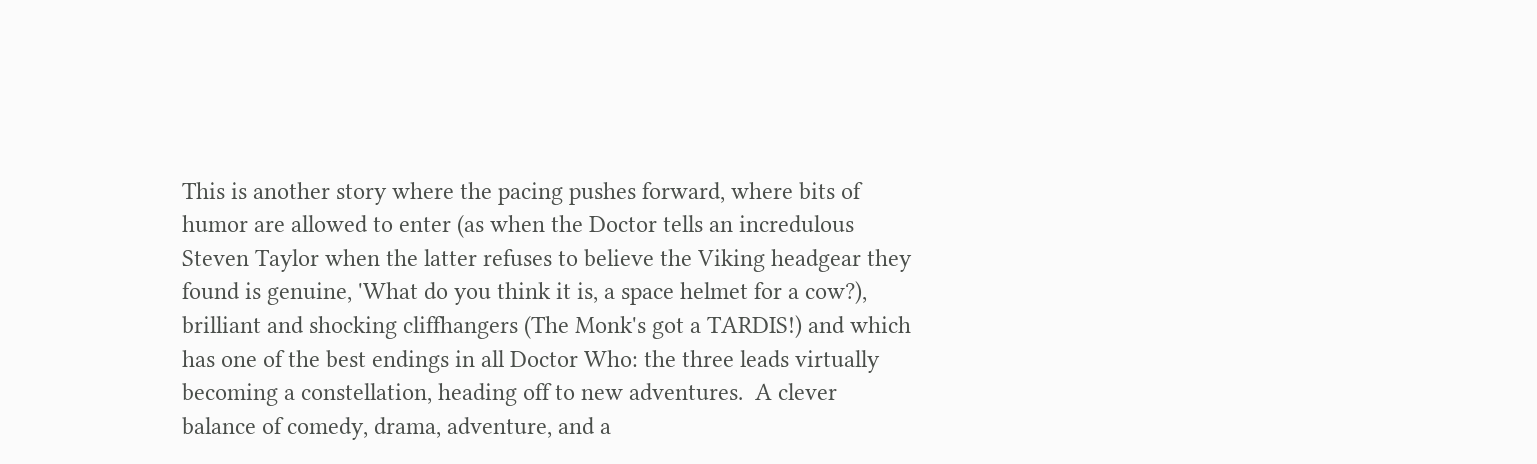This is another story where the pacing pushes forward, where bits of humor are allowed to enter (as when the Doctor tells an incredulous Steven Taylor when the latter refuses to believe the Viking headgear they found is genuine, 'What do you think it is, a space helmet for a cow?), brilliant and shocking cliffhangers (The Monk's got a TARDIS!) and which has one of the best endings in all Doctor Who: the three leads virtually becoming a constellation, heading off to new adventures.  A clever balance of comedy, drama, adventure, and a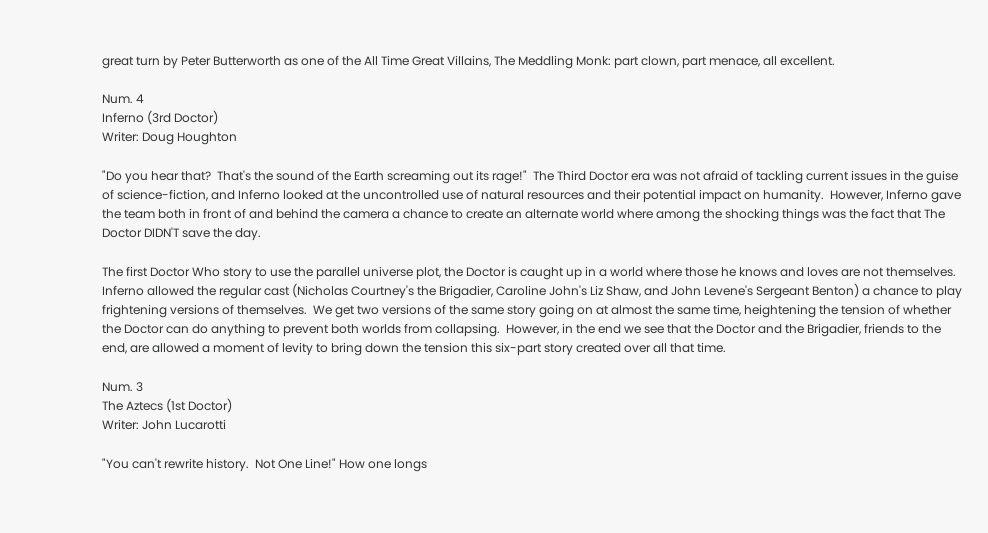great turn by Peter Butterworth as one of the All Time Great Villains, The Meddling Monk: part clown, part menace, all excellent.

Num. 4
Inferno (3rd Doctor)
Writer: Doug Houghton

"Do you hear that?  That's the sound of the Earth screaming out its rage!"  The Third Doctor era was not afraid of tackling current issues in the guise of science-fiction, and Inferno looked at the uncontrolled use of natural resources and their potential impact on humanity.  However, Inferno gave the team both in front of and behind the camera a chance to create an alternate world where among the shocking things was the fact that The Doctor DIDN'T save the day.

The first Doctor Who story to use the parallel universe plot, the Doctor is caught up in a world where those he knows and loves are not themselves.  Inferno allowed the regular cast (Nicholas Courtney's the Brigadier, Caroline John's Liz Shaw, and John Levene's Sergeant Benton) a chance to play frightening versions of themselves.  We get two versions of the same story going on at almost the same time, heightening the tension of whether the Doctor can do anything to prevent both worlds from collapsing.  However, in the end we see that the Doctor and the Brigadier, friends to the end, are allowed a moment of levity to bring down the tension this six-part story created over all that time.

Num. 3
The Aztecs (1st Doctor)
Writer: John Lucarotti

"You can't rewrite history.  Not One Line!" How one longs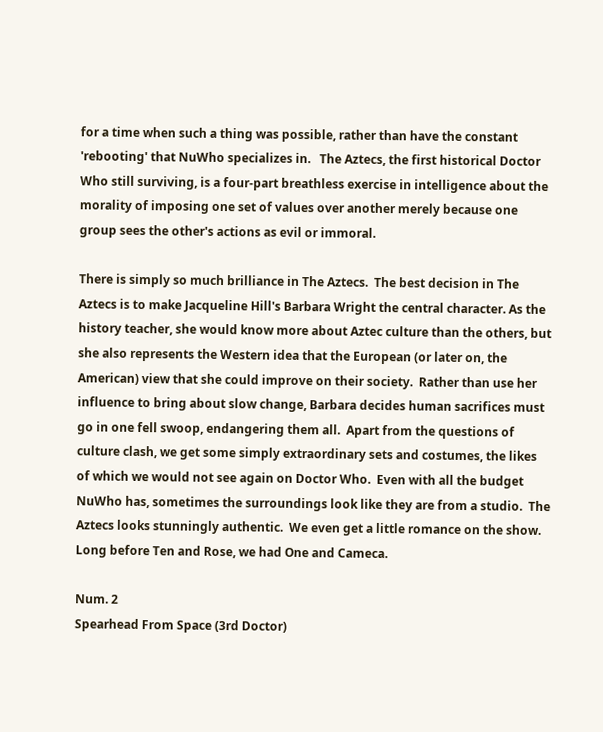for a time when such a thing was possible, rather than have the constant 'rebooting' that NuWho specializes in.   The Aztecs, the first historical Doctor Who still surviving, is a four-part breathless exercise in intelligence about the morality of imposing one set of values over another merely because one group sees the other's actions as evil or immoral.

There is simply so much brilliance in The Aztecs.  The best decision in The Aztecs is to make Jacqueline Hill's Barbara Wright the central character. As the history teacher, she would know more about Aztec culture than the others, but she also represents the Western idea that the European (or later on, the American) view that she could improve on their society.  Rather than use her influence to bring about slow change, Barbara decides human sacrifices must go in one fell swoop, endangering them all.  Apart from the questions of culture clash, we get some simply extraordinary sets and costumes, the likes of which we would not see again on Doctor Who.  Even with all the budget NuWho has, sometimes the surroundings look like they are from a studio.  The Aztecs looks stunningly authentic.  We even get a little romance on the show.  Long before Ten and Rose, we had One and Cameca.

Num. 2
Spearhead From Space (3rd Doctor)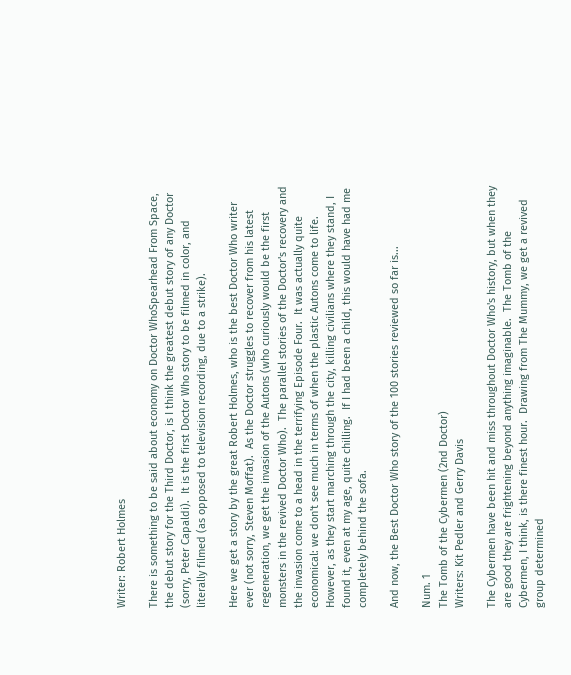Writer: Robert Holmes

There is something to be said about economy on Doctor WhoSpearhead From Space, the debut story for the Third Doctor, is I think the greatest debut story of any Doctor (sorry, Peter Capaldi).  It is the first Doctor Who story to be filmed in color, and literally filmed (as opposed to television recording, due to a strike).

Here we get a story by the great Robert Holmes, who is the best Doctor Who writer ever (not sorry, Steven Moffat).  As the Doctor struggles to recover from his latest regeneration, we get the invasion of the Autons (who curiously would be the first monsters in the revived Doctor Who).  The parallel stories of the Doctor's recovery and the invasion come to a head in the terrifying Episode Four.  It was actually quite economical: we don't see much in terms of when the plastic Autons come to life.  However, as they start marching through the city, killing civilians where they stand, I found it, even at my age, quite chilling.  If I had been a child, this would have had me completely behind the sofa.

And now, the Best Doctor Who story of the 100 stories reviewed so far is...

Num. 1
The Tomb of the Cybermen (2nd Doctor)
Writers: Kit Pedler and Gerry Davis

The Cybermen have been hit and miss throughout Doctor Who's history, but when they are good they are frightening beyond anything imaginable.  The Tomb of the Cybermen, I think, is there finest hour.  Drawing from The Mummy, we get a revived group determined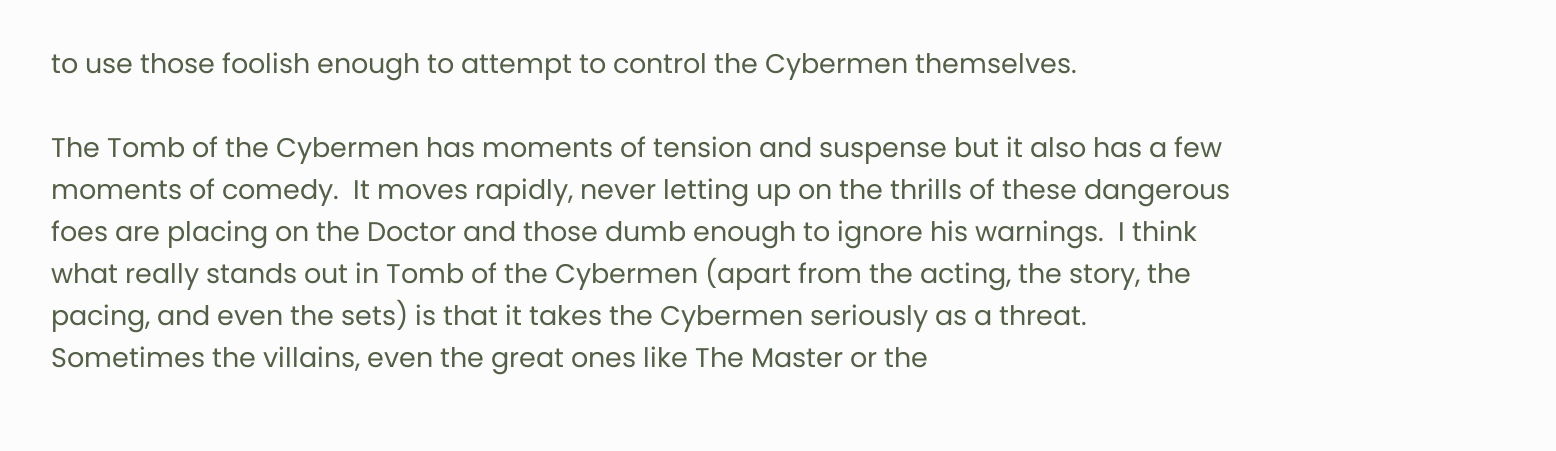to use those foolish enough to attempt to control the Cybermen themselves.

The Tomb of the Cybermen has moments of tension and suspense but it also has a few moments of comedy.  It moves rapidly, never letting up on the thrills of these dangerous foes are placing on the Doctor and those dumb enough to ignore his warnings.  I think what really stands out in Tomb of the Cybermen (apart from the acting, the story, the pacing, and even the sets) is that it takes the Cybermen seriously as a threat.  Sometimes the villains, even the great ones like The Master or the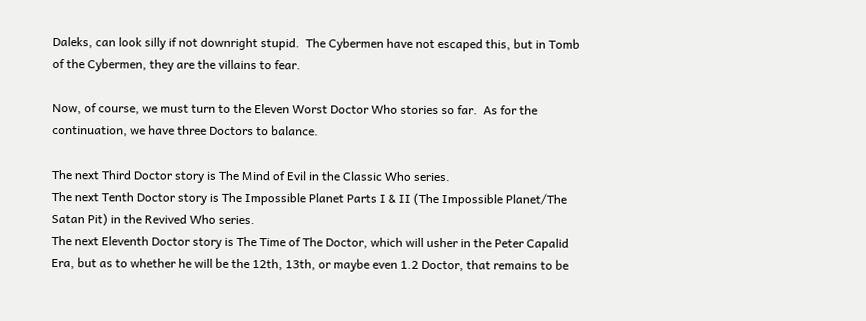Daleks, can look silly if not downright stupid.  The Cybermen have not escaped this, but in Tomb of the Cybermen, they are the villains to fear.

Now, of course, we must turn to the Eleven Worst Doctor Who stories so far.  As for the continuation, we have three Doctors to balance.

The next Third Doctor story is The Mind of Evil in the Classic Who series.
The next Tenth Doctor story is The Impossible Planet Parts I & II (The Impossible Planet/The Satan Pit) in the Revived Who series.
The next Eleventh Doctor story is The Time of The Doctor, which will usher in the Peter Capalid Era, but as to whether he will be the 12th, 13th, or maybe even 1.2 Doctor, that remains to be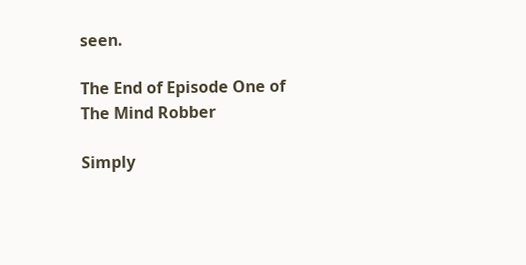seen.

The End of Episode One of The Mind Robber

Simply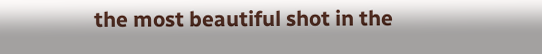the most beautiful shot in the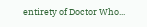entirety of Doctor Who...